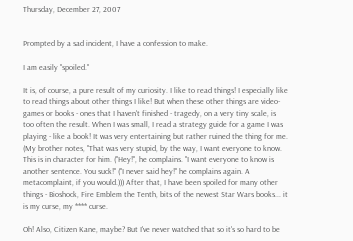Thursday, December 27, 2007


Prompted by a sad incident, I have a confession to make.

I am easily "spoiled."

It is, of course, a pure result of my curiosity. I like to read things! I especially like to read things about other things I like! But when these other things are video-games or books - ones that I haven't finished - tragedy, on a very tiny scale, is too often the result. When I was small, I read a strategy guide for a game I was playing - like a book! It was very entertaining but rather ruined the thing for me. (My brother notes, "That was very stupid, by the way, I want everyone to know. This is in character for him. ("Hey!", he complains. "I want everyone to know is another sentence. You suck!" ("I never said hey!" he complains again. A metacomplaint, if you would.))) After that, I have been spoiled for many other things - Bioshock, Fire Emblem the Tenth, bits of the newest Star Wars books... it is my curse, my **** curse.

Oh! Also, Citizen Kane, maybe? But I've never watched that so it's so hard to be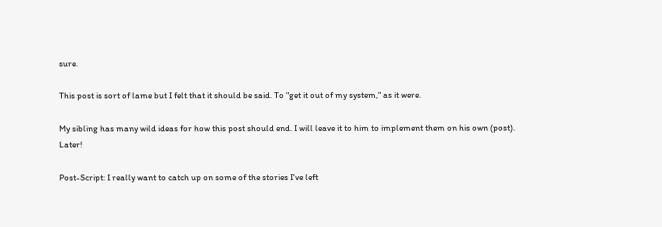sure.

This post is sort of lame but I felt that it should be said. To "get it out of my system," as it were.

My sibling has many wild ideas for how this post should end. I will leave it to him to implement them on his own (post). Later!

Post-Script: I really want to catch up on some of the stories I've left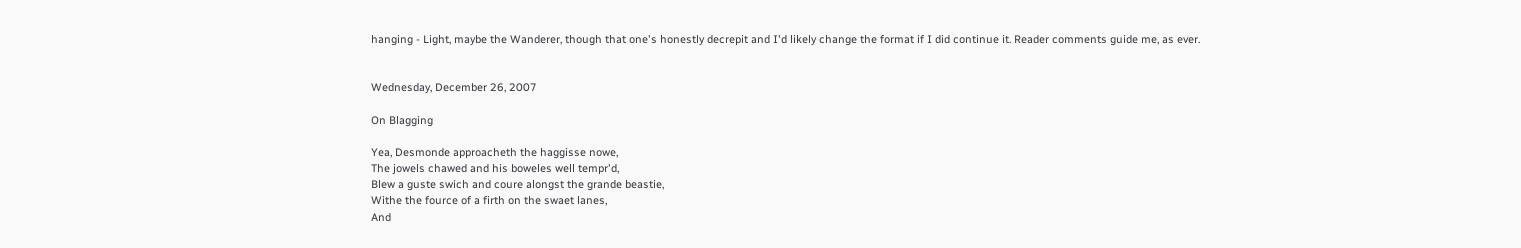hanging - Light, maybe the Wanderer, though that one's honestly decrepit and I'd likely change the format if I did continue it. Reader comments guide me, as ever.


Wednesday, December 26, 2007

On Blagging

Yea, Desmonde approacheth the haggisse nowe,
The jowels chawed and his boweles well tempr'd,
Blew a guste swich and coure alongst the grande beastie,
Withe the fource of a firth on the swaet lanes,
And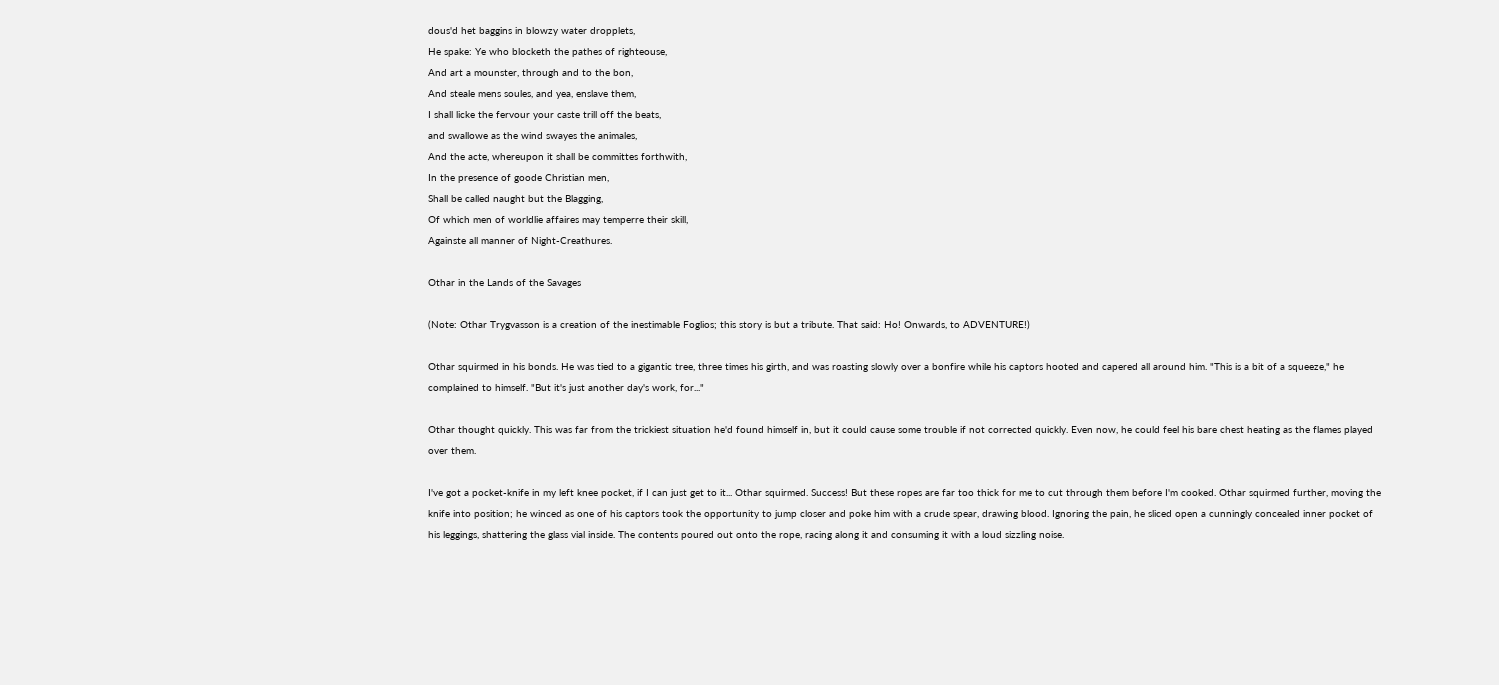dous'd het baggins in blowzy water dropplets,
He spake: Ye who blocketh the pathes of righteouse,
And art a mounster, through and to the bon,
And steale mens soules, and yea, enslave them,
I shall licke the fervour your caste trill off the beats,
and swallowe as the wind swayes the animales,
And the acte, whereupon it shall be committes forthwith,
In the presence of goode Christian men,
Shall be called naught but the Blagging,
Of which men of worldlie affaires may temperre their skill,
Againste all manner of Night-Creathures.

Othar in the Lands of the Savages

(Note: Othar Trygvasson is a creation of the inestimable Foglios; this story is but a tribute. That said: Ho! Onwards, to ADVENTURE!)

Othar squirmed in his bonds. He was tied to a gigantic tree, three times his girth, and was roasting slowly over a bonfire while his captors hooted and capered all around him. "This is a bit of a squeeze," he complained to himself. "But it's just another day's work, for..."

Othar thought quickly. This was far from the trickiest situation he'd found himself in, but it could cause some trouble if not corrected quickly. Even now, he could feel his bare chest heating as the flames played over them.

I've got a pocket-knife in my left knee pocket, if I can just get to it... Othar squirmed. Success! But these ropes are far too thick for me to cut through them before I'm cooked. Othar squirmed further, moving the knife into position; he winced as one of his captors took the opportunity to jump closer and poke him with a crude spear, drawing blood. Ignoring the pain, he sliced open a cunningly concealed inner pocket of his leggings, shattering the glass vial inside. The contents poured out onto the rope, racing along it and consuming it with a loud sizzling noise.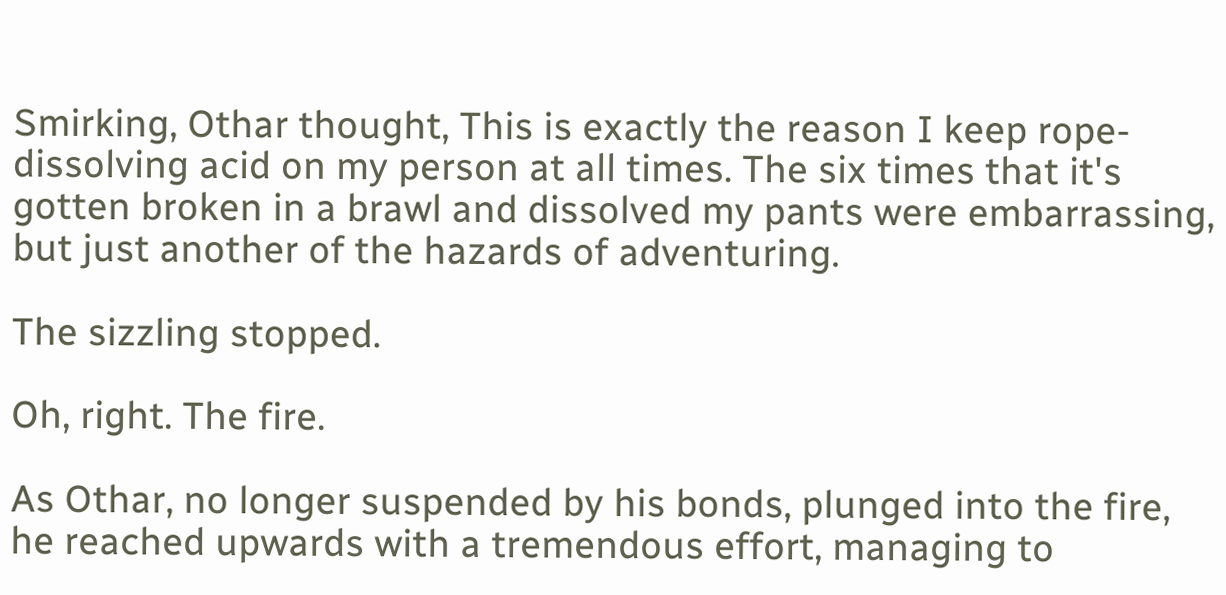Smirking, Othar thought, This is exactly the reason I keep rope-dissolving acid on my person at all times. The six times that it's gotten broken in a brawl and dissolved my pants were embarrassing, but just another of the hazards of adventuring.

The sizzling stopped.

Oh, right. The fire.

As Othar, no longer suspended by his bonds, plunged into the fire, he reached upwards with a tremendous effort, managing to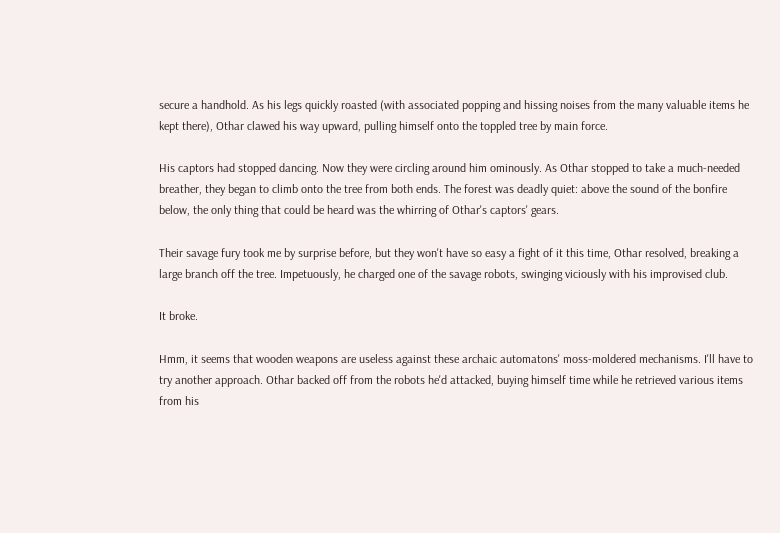secure a handhold. As his legs quickly roasted (with associated popping and hissing noises from the many valuable items he kept there), Othar clawed his way upward, pulling himself onto the toppled tree by main force.

His captors had stopped dancing. Now they were circling around him ominously. As Othar stopped to take a much-needed breather, they began to climb onto the tree from both ends. The forest was deadly quiet: above the sound of the bonfire below, the only thing that could be heard was the whirring of Othar's captors' gears.

Their savage fury took me by surprise before, but they won't have so easy a fight of it this time, Othar resolved, breaking a large branch off the tree. Impetuously, he charged one of the savage robots, swinging viciously with his improvised club.

It broke.

Hmm, it seems that wooden weapons are useless against these archaic automatons' moss-moldered mechanisms. I'll have to try another approach. Othar backed off from the robots he'd attacked, buying himself time while he retrieved various items from his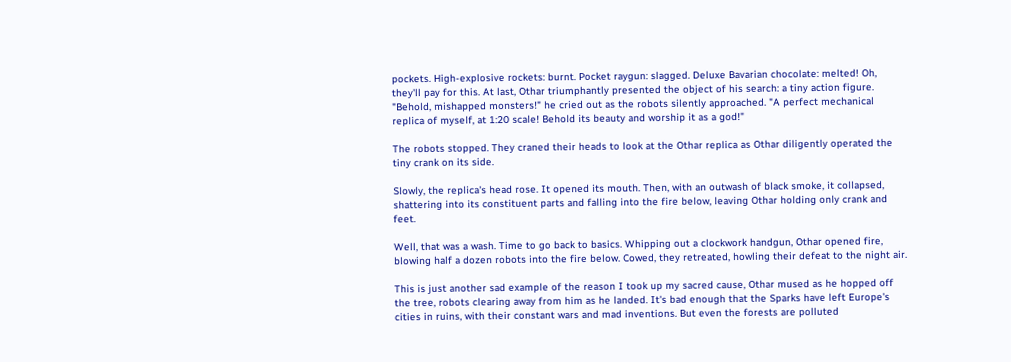pockets. High-explosive rockets: burnt. Pocket raygun: slagged. Deluxe Bavarian chocolate: melted! Oh, they'll pay for this. At last, Othar triumphantly presented the object of his search: a tiny action figure. "Behold, mishapped monsters!" he cried out as the robots silently approached. "A perfect mechanical replica of myself, at 1:20 scale! Behold its beauty and worship it as a god!"

The robots stopped. They craned their heads to look at the Othar replica as Othar diligently operated the tiny crank on its side.

Slowly, the replica's head rose. It opened its mouth. Then, with an outwash of black smoke, it collapsed, shattering into its constituent parts and falling into the fire below, leaving Othar holding only crank and feet.

Well, that was a wash. Time to go back to basics. Whipping out a clockwork handgun, Othar opened fire, blowing half a dozen robots into the fire below. Cowed, they retreated, howling their defeat to the night air.

This is just another sad example of the reason I took up my sacred cause, Othar mused as he hopped off the tree, robots clearing away from him as he landed. It's bad enough that the Sparks have left Europe's cities in ruins, with their constant wars and mad inventions. But even the forests are polluted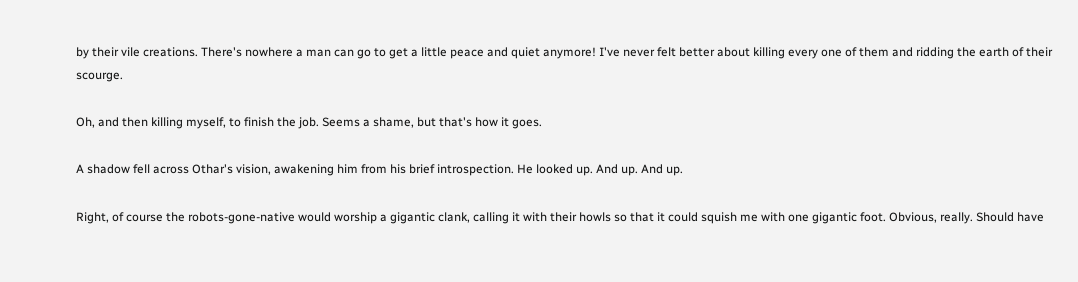by their vile creations. There's nowhere a man can go to get a little peace and quiet anymore! I've never felt better about killing every one of them and ridding the earth of their scourge.

Oh, and then killing myself, to finish the job. Seems a shame, but that's how it goes.

A shadow fell across Othar's vision, awakening him from his brief introspection. He looked up. And up. And up.

Right, of course the robots-gone-native would worship a gigantic clank, calling it with their howls so that it could squish me with one gigantic foot. Obvious, really. Should have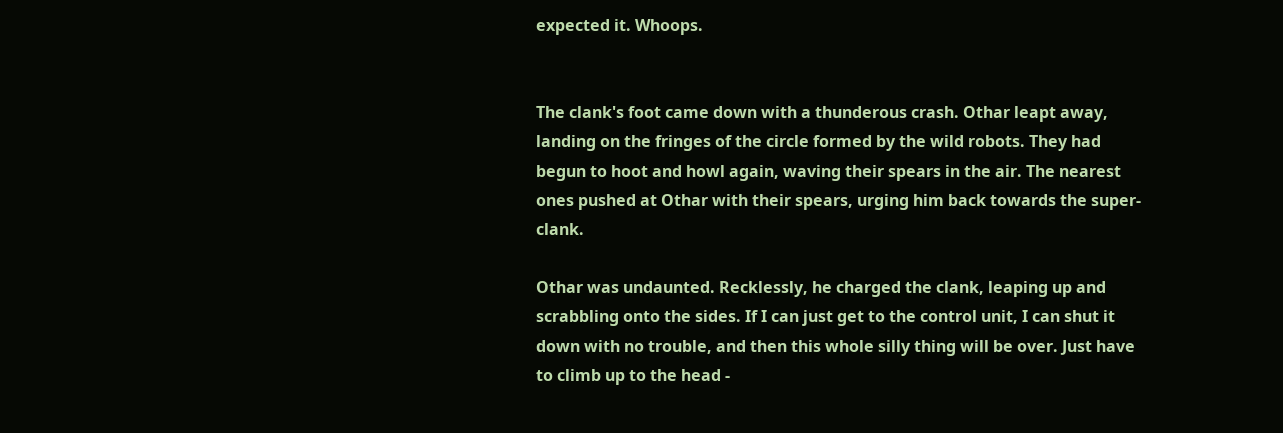expected it. Whoops.


The clank's foot came down with a thunderous crash. Othar leapt away, landing on the fringes of the circle formed by the wild robots. They had begun to hoot and howl again, waving their spears in the air. The nearest ones pushed at Othar with their spears, urging him back towards the super-clank.

Othar was undaunted. Recklessly, he charged the clank, leaping up and scrabbling onto the sides. If I can just get to the control unit, I can shut it down with no trouble, and then this whole silly thing will be over. Just have to climb up to the head -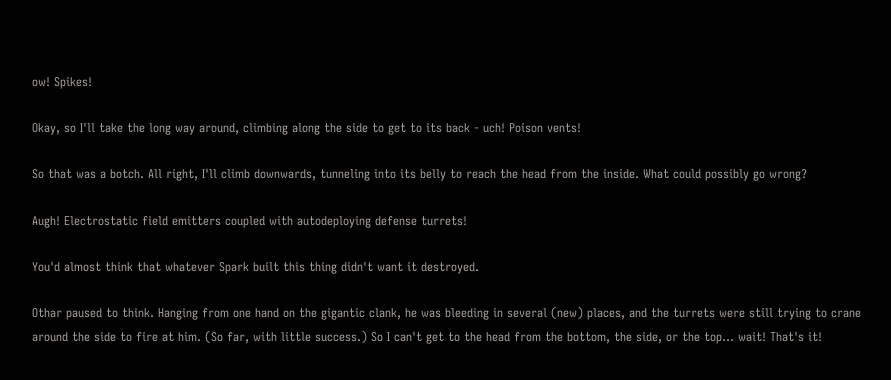ow! Spikes!

Okay, so I'll take the long way around, climbing along the side to get to its back - uch! Poison vents!

So that was a botch. All right, I'll climb downwards, tunneling into its belly to reach the head from the inside. What could possibly go wrong?

Augh! Electrostatic field emitters coupled with autodeploying defense turrets!

You'd almost think that whatever Spark built this thing didn't want it destroyed.

Othar paused to think. Hanging from one hand on the gigantic clank, he was bleeding in several (new) places, and the turrets were still trying to crane around the side to fire at him. (So far, with little success.) So I can't get to the head from the bottom, the side, or the top... wait! That's it!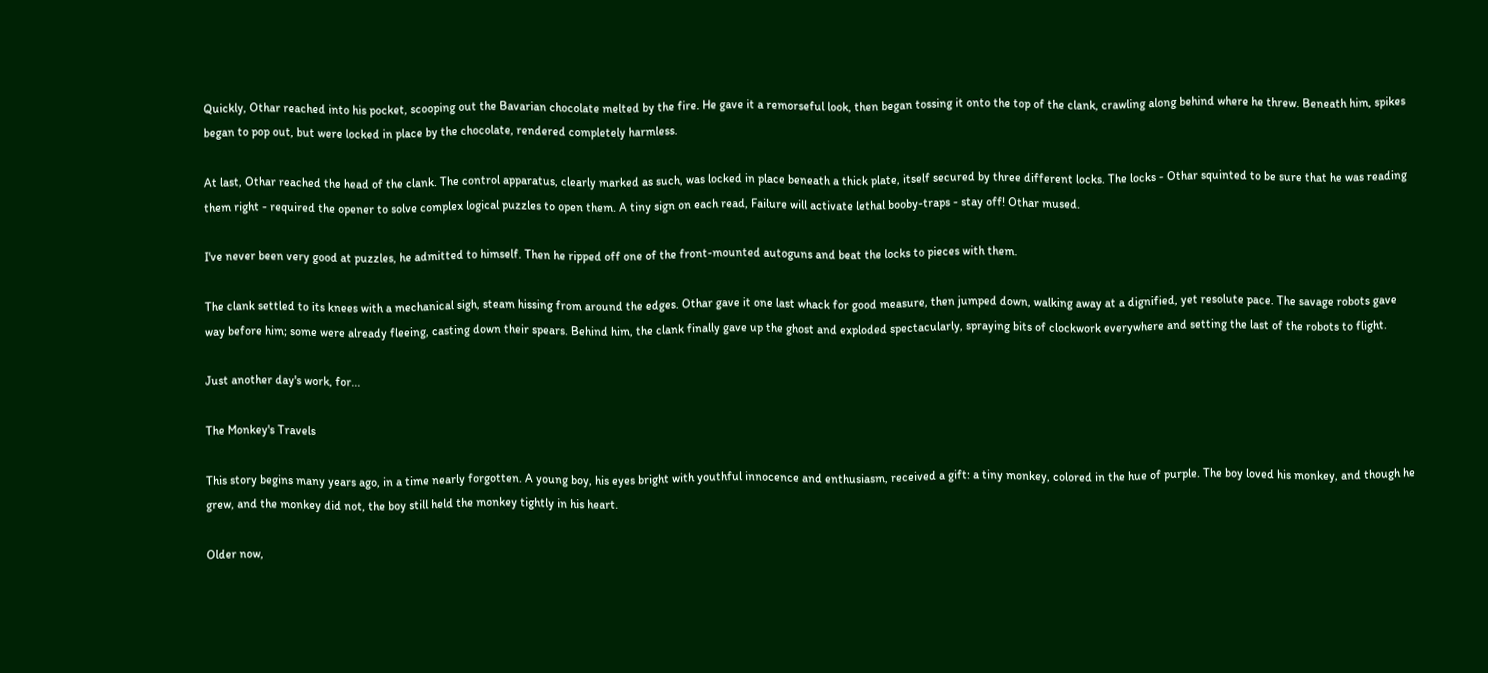Quickly, Othar reached into his pocket, scooping out the Bavarian chocolate melted by the fire. He gave it a remorseful look, then began tossing it onto the top of the clank, crawling along behind where he threw. Beneath him, spikes began to pop out, but were locked in place by the chocolate, rendered completely harmless.

At last, Othar reached the head of the clank. The control apparatus, clearly marked as such, was locked in place beneath a thick plate, itself secured by three different locks. The locks - Othar squinted to be sure that he was reading them right - required the opener to solve complex logical puzzles to open them. A tiny sign on each read, Failure will activate lethal booby-traps - stay off! Othar mused.

I've never been very good at puzzles, he admitted to himself. Then he ripped off one of the front-mounted autoguns and beat the locks to pieces with them.

The clank settled to its knees with a mechanical sigh, steam hissing from around the edges. Othar gave it one last whack for good measure, then jumped down, walking away at a dignified, yet resolute pace. The savage robots gave way before him; some were already fleeing, casting down their spears. Behind him, the clank finally gave up the ghost and exploded spectacularly, spraying bits of clockwork everywhere and setting the last of the robots to flight.

Just another day's work, for...

The Monkey's Travels

This story begins many years ago, in a time nearly forgotten. A young boy, his eyes bright with youthful innocence and enthusiasm, received a gift: a tiny monkey, colored in the hue of purple. The boy loved his monkey, and though he grew, and the monkey did not, the boy still held the monkey tightly in his heart.

Older now,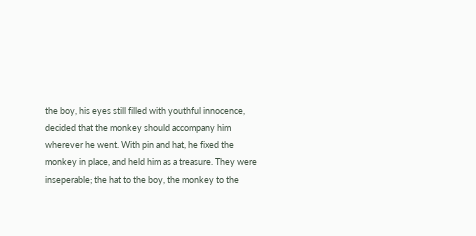the boy, his eyes still filled with youthful innocence, decided that the monkey should accompany him wherever he went. With pin and hat, he fixed the monkey in place, and held him as a treasure. They were inseperable; the hat to the boy, the monkey to the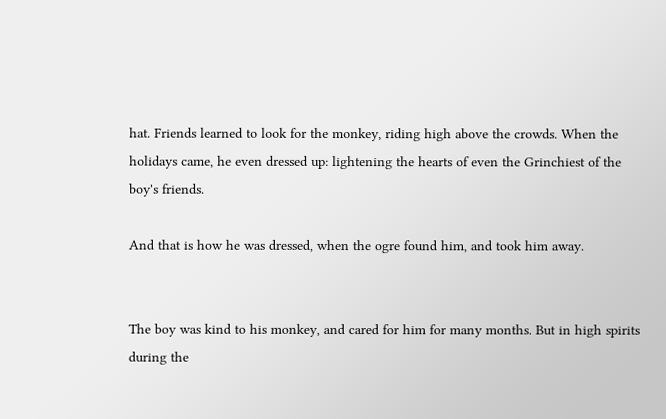hat. Friends learned to look for the monkey, riding high above the crowds. When the holidays came, he even dressed up: lightening the hearts of even the Grinchiest of the boy's friends.

And that is how he was dressed, when the ogre found him, and took him away.


The boy was kind to his monkey, and cared for him for many months. But in high spirits during the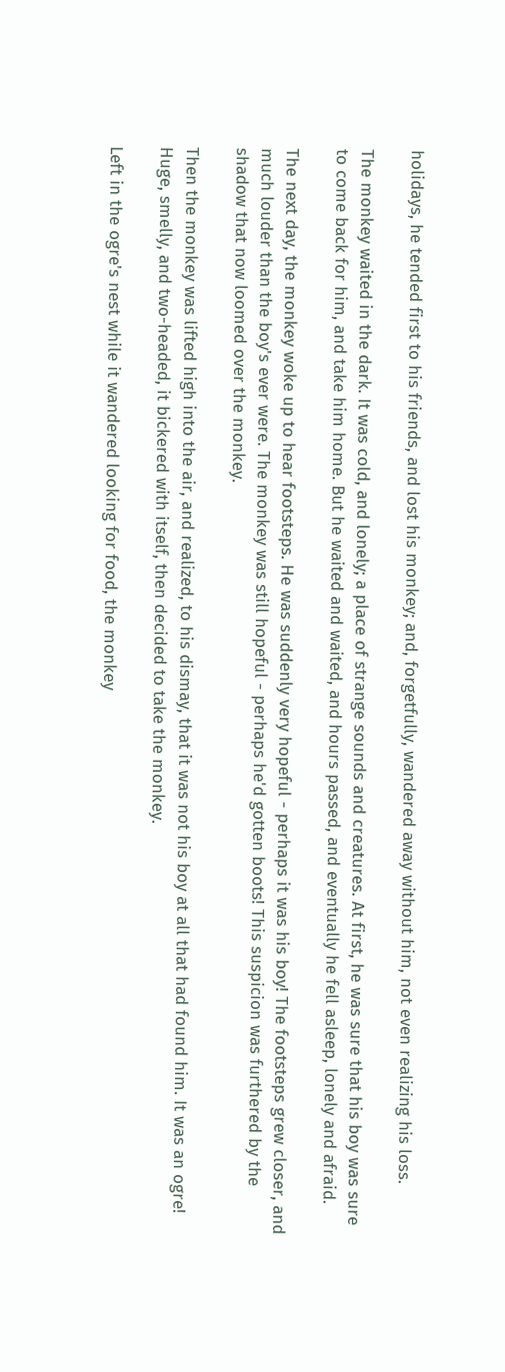holidays, he tended first to his friends, and lost his monkey; and, forgetfully, wandered away without him, not even realizing his loss.

The monkey waited in the dark. It was cold, and lonely; a place of strange sounds and creatures. At first, he was sure that his boy was sure to come back for him, and take him home. But he waited and waited, and hours passed, and eventually he fell asleep, lonely and afraid.

The next day, the monkey woke up to hear footsteps. He was suddenly very hopeful - perhaps it was his boy! The footsteps grew closer, and much louder than the boy's ever were. The monkey was still hopeful - perhaps he'd gotten boots! This suspicion was furthered by the shadow that now loomed over the monkey.

Then the monkey was lifted high into the air, and realized, to his dismay, that it was not his boy at all that had found him. It was an ogre! Huge, smelly, and two-headed, it bickered with itself, then decided to take the monkey.

Left in the ogre's nest while it wandered looking for food, the monkey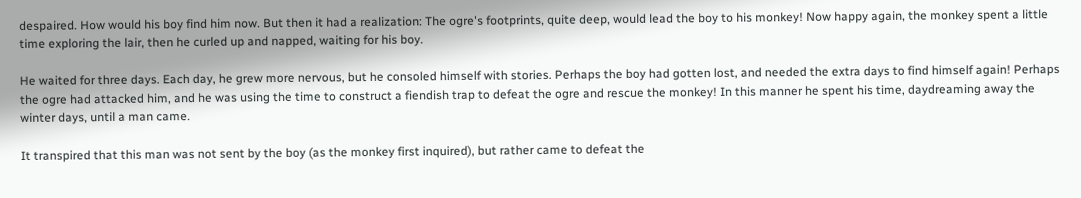despaired. How would his boy find him now. But then it had a realization: The ogre's footprints, quite deep, would lead the boy to his monkey! Now happy again, the monkey spent a little time exploring the lair, then he curled up and napped, waiting for his boy.

He waited for three days. Each day, he grew more nervous, but he consoled himself with stories. Perhaps the boy had gotten lost, and needed the extra days to find himself again! Perhaps the ogre had attacked him, and he was using the time to construct a fiendish trap to defeat the ogre and rescue the monkey! In this manner he spent his time, daydreaming away the winter days, until a man came.

It transpired that this man was not sent by the boy (as the monkey first inquired), but rather came to defeat the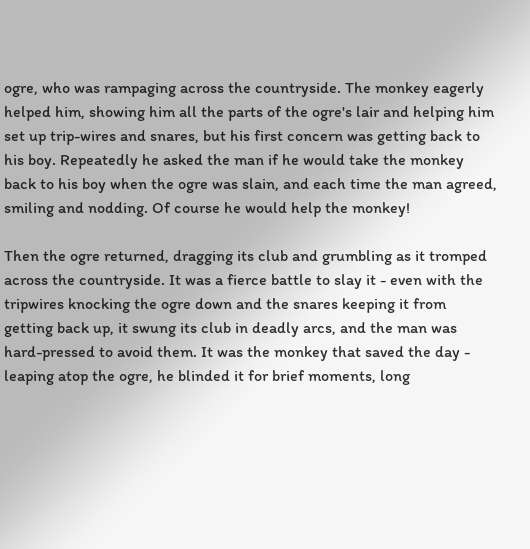ogre, who was rampaging across the countryside. The monkey eagerly helped him, showing him all the parts of the ogre's lair and helping him set up trip-wires and snares, but his first concern was getting back to his boy. Repeatedly he asked the man if he would take the monkey back to his boy when the ogre was slain, and each time the man agreed, smiling and nodding. Of course he would help the monkey!

Then the ogre returned, dragging its club and grumbling as it tromped across the countryside. It was a fierce battle to slay it - even with the tripwires knocking the ogre down and the snares keeping it from getting back up, it swung its club in deadly arcs, and the man was hard-pressed to avoid them. It was the monkey that saved the day - leaping atop the ogre, he blinded it for brief moments, long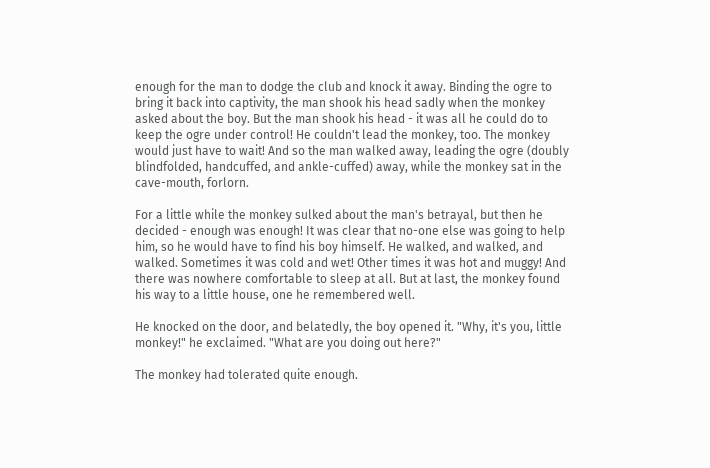enough for the man to dodge the club and knock it away. Binding the ogre to bring it back into captivity, the man shook his head sadly when the monkey asked about the boy. But the man shook his head - it was all he could do to keep the ogre under control! He couldn't lead the monkey, too. The monkey would just have to wait! And so the man walked away, leading the ogre (doubly blindfolded, handcuffed, and ankle-cuffed) away, while the monkey sat in the cave-mouth, forlorn.

For a little while the monkey sulked about the man's betrayal, but then he decided - enough was enough! It was clear that no-one else was going to help him, so he would have to find his boy himself. He walked, and walked, and walked. Sometimes it was cold and wet! Other times it was hot and muggy! And there was nowhere comfortable to sleep at all. But at last, the monkey found his way to a little house, one he remembered well.

He knocked on the door, and belatedly, the boy opened it. "Why, it's you, little monkey!" he exclaimed. "What are you doing out here?"

The monkey had tolerated quite enough.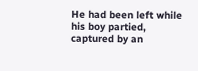He had been left while his boy partied, captured by an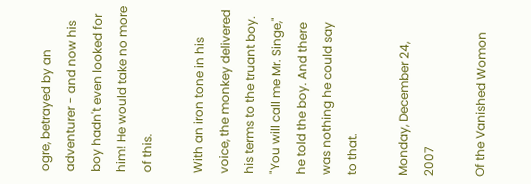ogre, betrayed by an adventurer - and now his boy hadn't even looked for him! He would take no more of this.

With an iron tone in his voice, the monkey delivered his terms to the truant boy. "You will call me Mr. Singe," he told the boy. And there was nothing he could say to that.

Monday, December 24, 2007

Of the Vanished Womon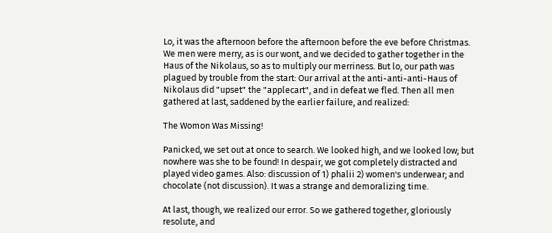Lo, it was the afternoon before the afternoon before the eve before Christmas. We men were merry, as is our wont, and we decided to gather together in the Haus of the Nikolaus, so as to multiply our merriness. But lo, our path was plagued by trouble from the start: Our arrival at the anti-anti-anti-Haus of Nikolaus did "upset" the "applecart", and in defeat we fled. Then all men gathered at last, saddened by the earlier failure, and realized:

The Womon Was Missing!

Panicked, we set out at once to search. We looked high, and we looked low; but nowhere was she to be found! In despair, we got completely distracted and played video games. Also: discussion of 1) phalii 2) women's underwear; and chocolate (not discussion). It was a strange and demoralizing time.

At last, though, we realized our error. So we gathered together, gloriously resolute, and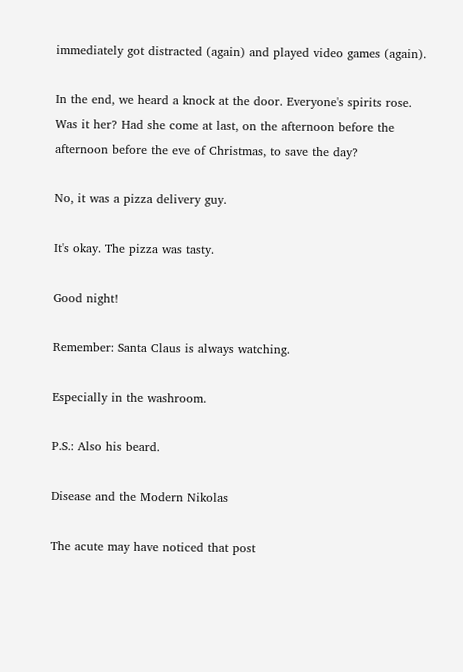immediately got distracted (again) and played video games (again).

In the end, we heard a knock at the door. Everyone's spirits rose. Was it her? Had she come at last, on the afternoon before the afternoon before the eve of Christmas, to save the day?

No, it was a pizza delivery guy.

It's okay. The pizza was tasty.

Good night!

Remember: Santa Claus is always watching.

Especially in the washroom.

P.S.: Also his beard.

Disease and the Modern Nikolas

The acute may have noticed that post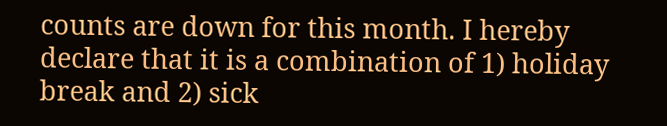counts are down for this month. I hereby declare that it is a combination of 1) holiday break and 2) sick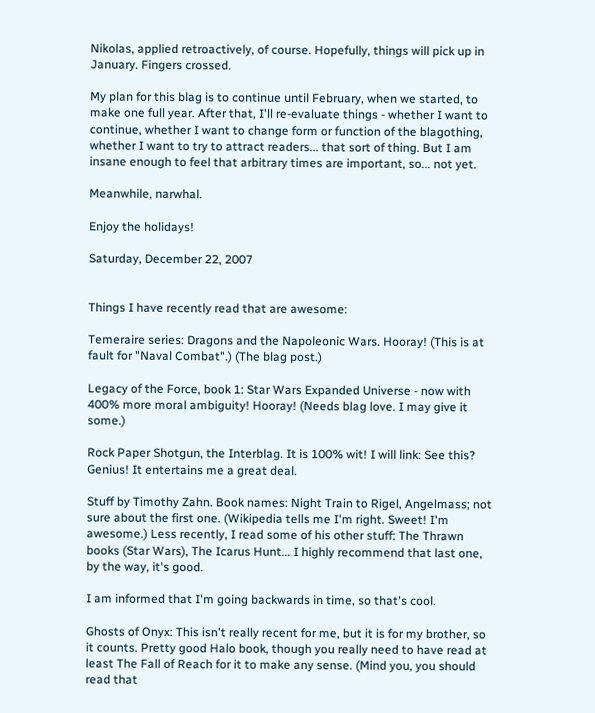Nikolas, applied retroactively, of course. Hopefully, things will pick up in January. Fingers crossed.

My plan for this blag is to continue until February, when we started, to make one full year. After that, I'll re-evaluate things - whether I want to continue, whether I want to change form or function of the blagothing, whether I want to try to attract readers... that sort of thing. But I am insane enough to feel that arbitrary times are important, so... not yet.

Meanwhile, narwhal.

Enjoy the holidays!

Saturday, December 22, 2007


Things I have recently read that are awesome:

Temeraire series: Dragons and the Napoleonic Wars. Hooray! (This is at fault for "Naval Combat".) (The blag post.)

Legacy of the Force, book 1: Star Wars Expanded Universe - now with 400% more moral ambiguity! Hooray! (Needs blag love. I may give it some.)

Rock Paper Shotgun, the Interblag. It is 100% wit! I will link: See this? Genius! It entertains me a great deal.

Stuff by Timothy Zahn. Book names: Night Train to Rigel, Angelmass; not sure about the first one. (Wikipedia tells me I'm right. Sweet! I'm awesome.) Less recently, I read some of his other stuff: The Thrawn books (Star Wars), The Icarus Hunt... I highly recommend that last one, by the way, it's good.

I am informed that I'm going backwards in time, so that's cool.

Ghosts of Onyx: This isn't really recent for me, but it is for my brother, so it counts. Pretty good Halo book, though you really need to have read at least The Fall of Reach for it to make any sense. (Mind you, you should read that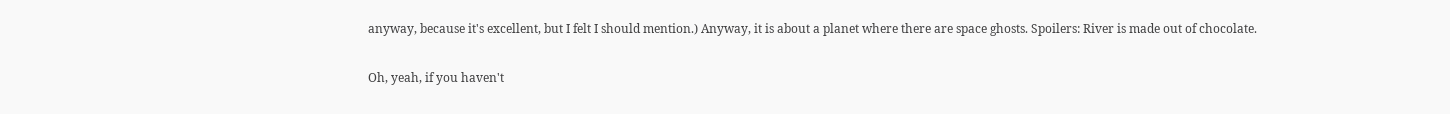anyway, because it's excellent, but I felt I should mention.) Anyway, it is about a planet where there are space ghosts. Spoilers: River is made out of chocolate.

Oh, yeah, if you haven't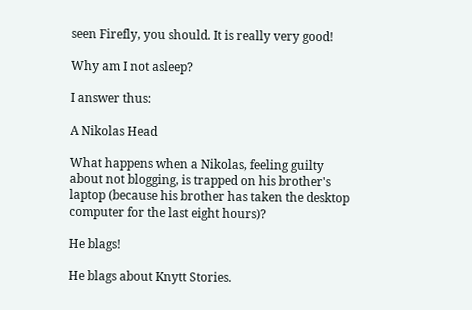seen Firefly, you should. It is really very good!

Why am I not asleep?

I answer thus:

A Nikolas Head

What happens when a Nikolas, feeling guilty about not blogging, is trapped on his brother's laptop (because his brother has taken the desktop computer for the last eight hours)?

He blags!

He blags about Knytt Stories.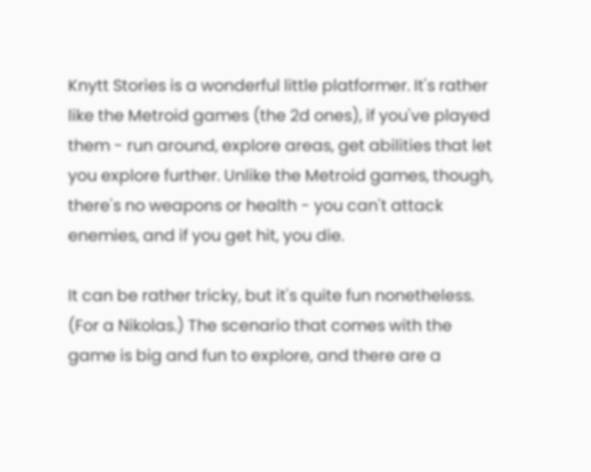Knytt Stories is a wonderful little platformer. It's rather like the Metroid games (the 2d ones), if you've played them - run around, explore areas, get abilities that let you explore further. Unlike the Metroid games, though, there's no weapons or health - you can't attack enemies, and if you get hit, you die.

It can be rather tricky, but it's quite fun nonetheless. (For a Nikolas.) The scenario that comes with the game is big and fun to explore, and there are a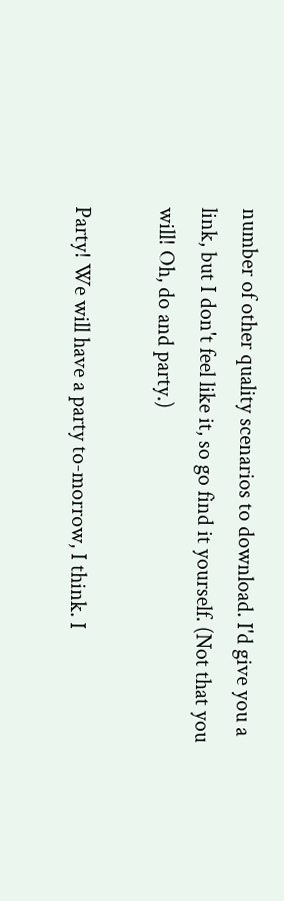number of other quality scenarios to download. I'd give you a link, but I don't feel like it, so go find it yourself. (Not that you will! Oh, do and party.)

Party! We will have a party to-morrow, I think. I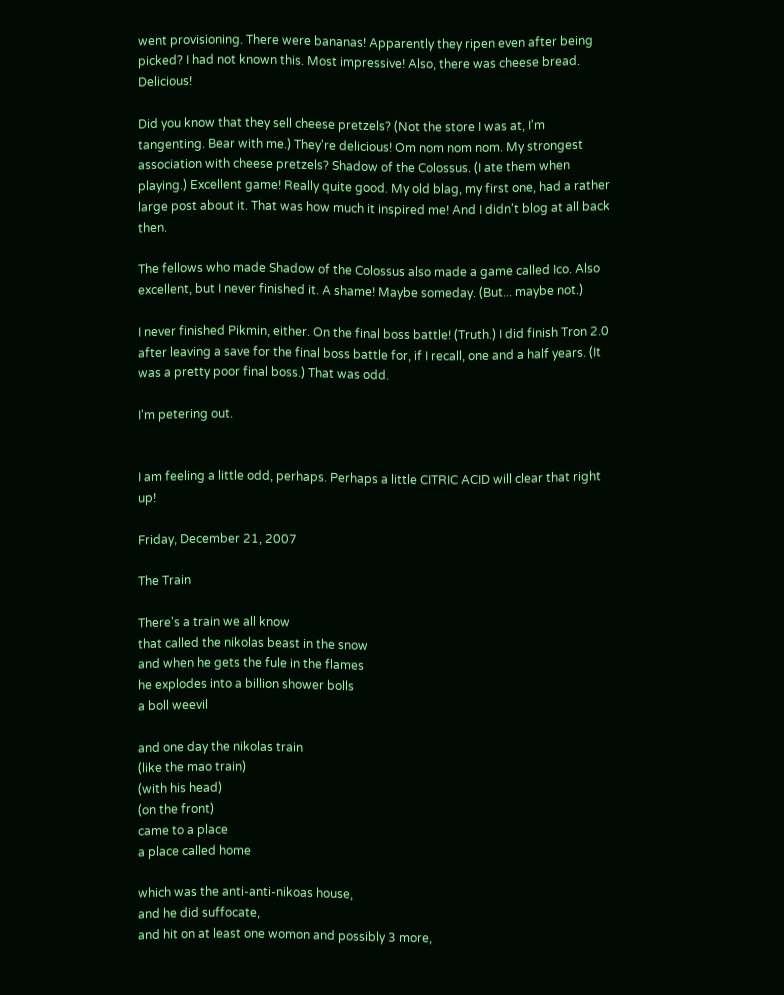went provisioning. There were bananas! Apparently they ripen even after being picked? I had not known this. Most impressive! Also, there was cheese bread. Delicious!

Did you know that they sell cheese pretzels? (Not the store I was at, I'm tangenting. Bear with me.) They're delicious! Om nom nom nom. My strongest association with cheese pretzels? Shadow of the Colossus. (I ate them when playing.) Excellent game! Really quite good. My old blag, my first one, had a rather large post about it. That was how much it inspired me! And I didn't blog at all back then.

The fellows who made Shadow of the Colossus also made a game called Ico. Also excellent, but I never finished it. A shame! Maybe someday. (But... maybe not.)

I never finished Pikmin, either. On the final boss battle! (Truth.) I did finish Tron 2.0 after leaving a save for the final boss battle for, if I recall, one and a half years. (It was a pretty poor final boss.) That was odd.

I'm petering out.


I am feeling a little odd, perhaps. Perhaps a little CITRIC ACID will clear that right up!

Friday, December 21, 2007

The Train

There's a train we all know
that called the nikolas beast in the snow
and when he gets the fule in the flames
he explodes into a billion shower bolls
a boll weevil

and one day the nikolas train
(like the mao train)
(with his head)
(on the front)
came to a place
a place called home

which was the anti-anti-nikoas house,
and he did suffocate,
and hit on at least one womon and possibly 3 more,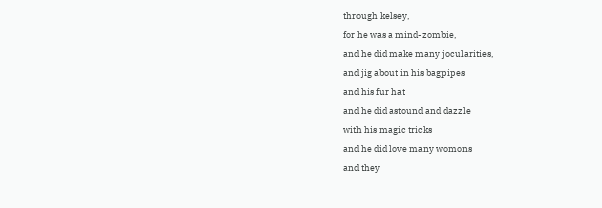through kelsey,
for he was a mind-zombie,
and he did make many jocularities,
and jig about in his bagpipes
and his fur hat
and he did astound and dazzle
with his magic tricks
and he did love many womons
and they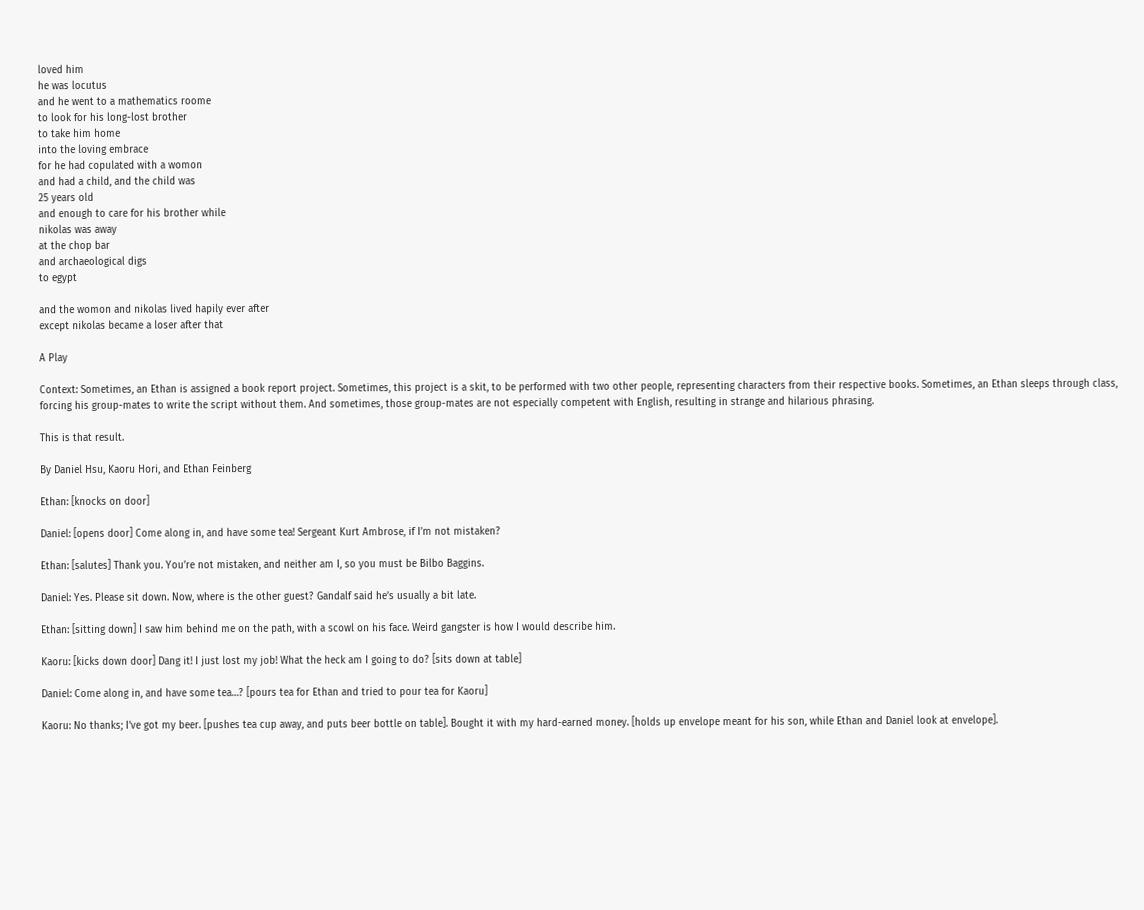loved him
he was locutus
and he went to a mathematics roome
to look for his long-lost brother
to take him home
into the loving embrace
for he had copulated with a womon
and had a child, and the child was
25 years old
and enough to care for his brother while
nikolas was away
at the chop bar
and archaeological digs
to egypt

and the womon and nikolas lived hapily ever after
except nikolas became a loser after that

A Play

Context: Sometimes, an Ethan is assigned a book report project. Sometimes, this project is a skit, to be performed with two other people, representing characters from their respective books. Sometimes, an Ethan sleeps through class, forcing his group-mates to write the script without them. And sometimes, those group-mates are not especially competent with English, resulting in strange and hilarious phrasing.

This is that result.

By Daniel Hsu, Kaoru Hori, and Ethan Feinberg

Ethan: [knocks on door]

Daniel: [opens door] Come along in, and have some tea! Sergeant Kurt Ambrose, if I’m not mistaken?

Ethan: [salutes] Thank you. You’re not mistaken, and neither am I, so you must be Bilbo Baggins.

Daniel: Yes. Please sit down. Now, where is the other guest? Gandalf said he’s usually a bit late.

Ethan: [sitting down] I saw him behind me on the path, with a scowl on his face. Weird gangster is how I would describe him.

Kaoru: [kicks down door] Dang it! I just lost my job! What the heck am I going to do? [sits down at table]

Daniel: Come along in, and have some tea…? [pours tea for Ethan and tried to pour tea for Kaoru]

Kaoru: No thanks; I’ve got my beer. [pushes tea cup away, and puts beer bottle on table]. Bought it with my hard-earned money. [holds up envelope meant for his son, while Ethan and Daniel look at envelope].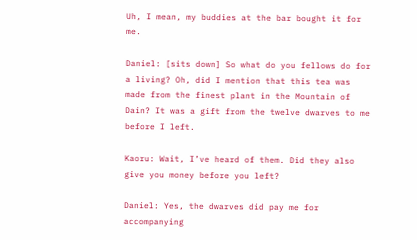Uh, I mean, my buddies at the bar bought it for me.

Daniel: [sits down] So what do you fellows do for a living? Oh, did I mention that this tea was made from the finest plant in the Mountain of Dain? It was a gift from the twelve dwarves to me before I left.

Kaoru: Wait, I’ve heard of them. Did they also give you money before you left?

Daniel: Yes, the dwarves did pay me for accompanying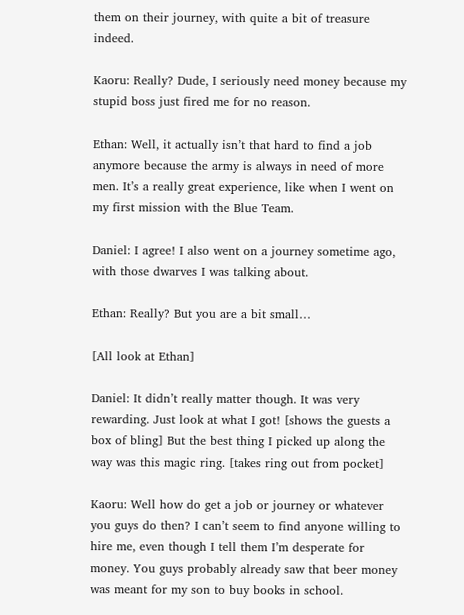them on their journey, with quite a bit of treasure indeed.

Kaoru: Really? Dude, I seriously need money because my stupid boss just fired me for no reason.

Ethan: Well, it actually isn’t that hard to find a job anymore because the army is always in need of more men. It’s a really great experience, like when I went on my first mission with the Blue Team.

Daniel: I agree! I also went on a journey sometime ago, with those dwarves I was talking about.

Ethan: Really? But you are a bit small…

[All look at Ethan]

Daniel: It didn’t really matter though. It was very rewarding. Just look at what I got! [shows the guests a box of bling] But the best thing I picked up along the way was this magic ring. [takes ring out from pocket]

Kaoru: Well how do get a job or journey or whatever you guys do then? I can’t seem to find anyone willing to hire me, even though I tell them I’m desperate for money. You guys probably already saw that beer money was meant for my son to buy books in school.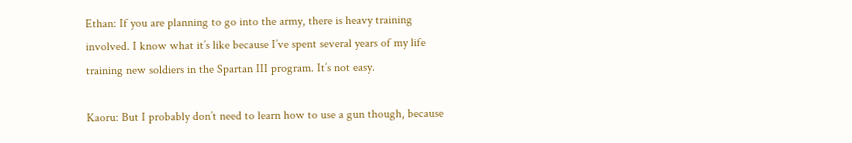Ethan: If you are planning to go into the army, there is heavy training involved. I know what it’s like because I’ve spent several years of my life training new soldiers in the Spartan III program. It’s not easy.

Kaoru: But I probably don’t need to learn how to use a gun though, because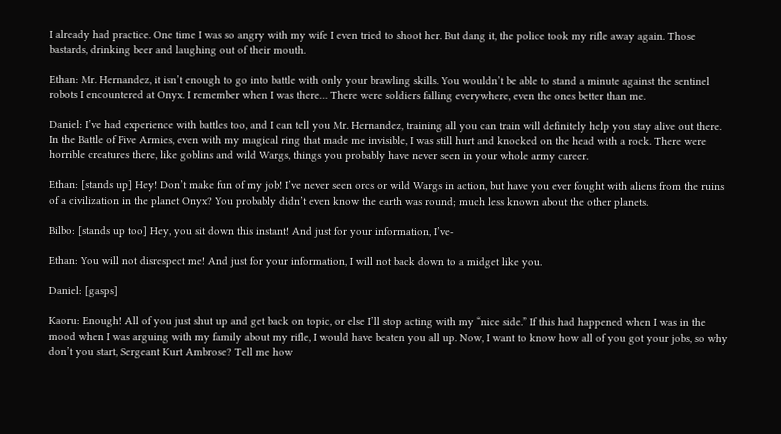I already had practice. One time I was so angry with my wife I even tried to shoot her. But dang it, the police took my rifle away again. Those bastards, drinking beer and laughing out of their mouth.

Ethan: Mr. Hernandez, it isn’t enough to go into battle with only your brawling skills. You wouldn’t be able to stand a minute against the sentinel robots I encountered at Onyx. I remember when I was there… There were soldiers falling everywhere, even the ones better than me.

Daniel: I’ve had experience with battles too, and I can tell you Mr. Hernandez, training all you can train will definitely help you stay alive out there. In the Battle of Five Armies, even with my magical ring that made me invisible, I was still hurt and knocked on the head with a rock. There were horrible creatures there, like goblins and wild Wargs, things you probably have never seen in your whole army career.

Ethan: [stands up] Hey! Don’t make fun of my job! I’ve never seen orcs or wild Wargs in action, but have you ever fought with aliens from the ruins of a civilization in the planet Onyx? You probably didn’t even know the earth was round; much less known about the other planets.

Bilbo: [stands up too] Hey, you sit down this instant! And just for your information, I’ve-

Ethan: You will not disrespect me! And just for your information, I will not back down to a midget like you.

Daniel: [gasps]

Kaoru: Enough! All of you just shut up and get back on topic, or else I’ll stop acting with my “nice side.” If this had happened when I was in the mood when I was arguing with my family about my rifle, I would have beaten you all up. Now, I want to know how all of you got your jobs, so why don’t you start, Sergeant Kurt Ambrose? Tell me how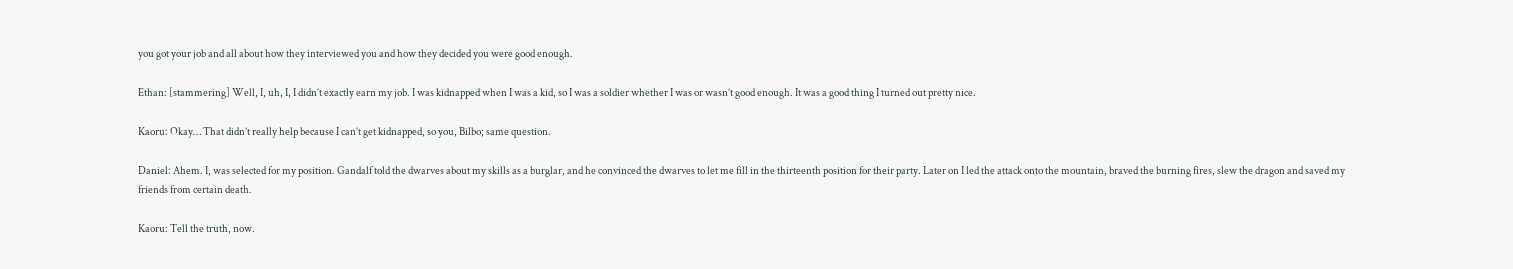you got your job and all about how they interviewed you and how they decided you were good enough.

Ethan: [stammering] Well, I, uh, I, I didn’t exactly earn my job. I was kidnapped when I was a kid, so I was a soldier whether I was or wasn’t good enough. It was a good thing I turned out pretty nice.

Kaoru: Okay… That didn’t really help because I can’t get kidnapped, so you, Bilbo; same question.

Daniel: Ahem. I, was selected for my position. Gandalf told the dwarves about my skills as a burglar, and he convinced the dwarves to let me fill in the thirteenth position for their party. Later on I led the attack onto the mountain, braved the burning fires, slew the dragon and saved my friends from certain death.

Kaoru: Tell the truth, now.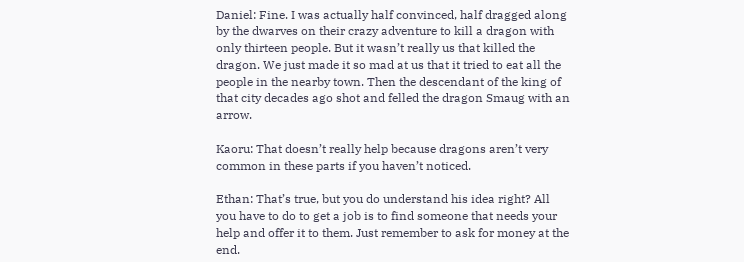Daniel: Fine. I was actually half convinced, half dragged along by the dwarves on their crazy adventure to kill a dragon with only thirteen people. But it wasn’t really us that killed the dragon. We just made it so mad at us that it tried to eat all the people in the nearby town. Then the descendant of the king of that city decades ago shot and felled the dragon Smaug with an arrow.

Kaoru: That doesn’t really help because dragons aren’t very common in these parts if you haven’t noticed.

Ethan: That’s true, but you do understand his idea right? All you have to do to get a job is to find someone that needs your help and offer it to them. Just remember to ask for money at the end.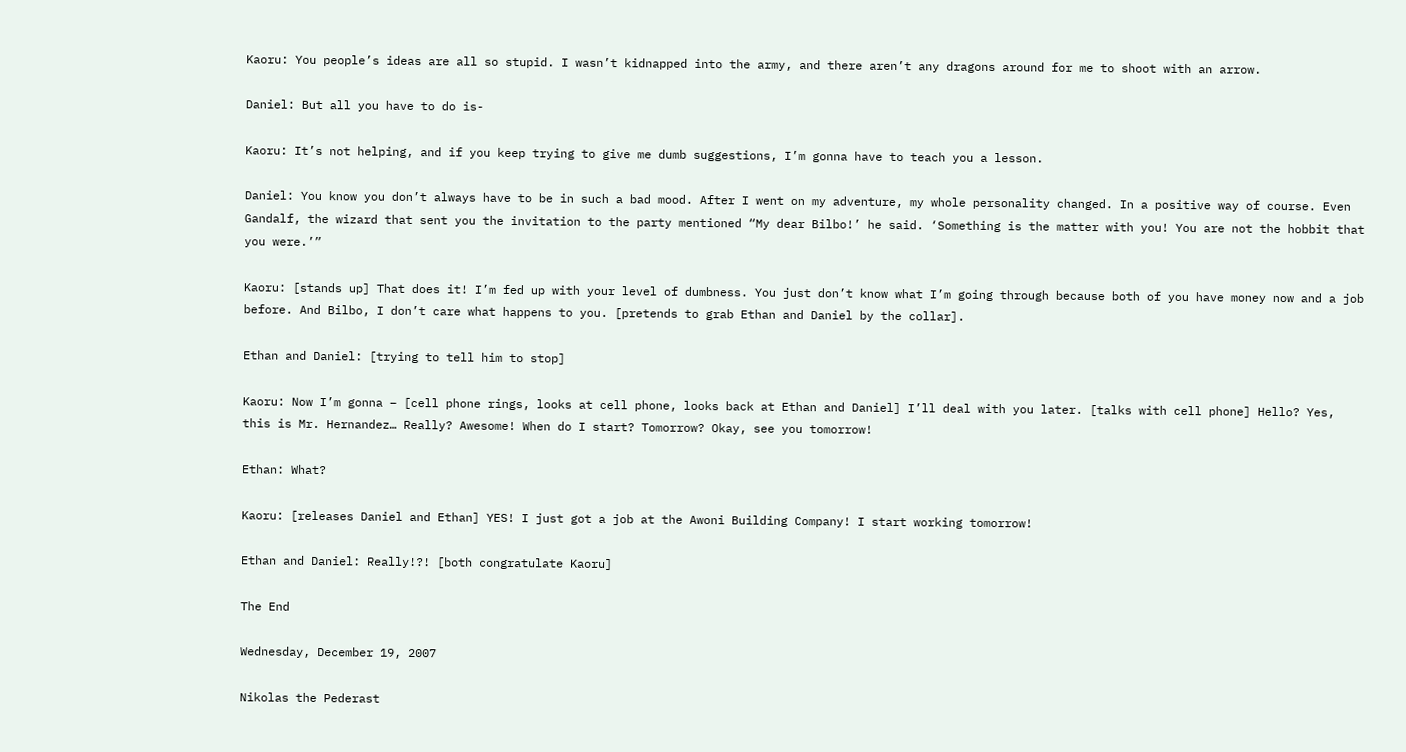Kaoru: You people’s ideas are all so stupid. I wasn’t kidnapped into the army, and there aren’t any dragons around for me to shoot with an arrow.

Daniel: But all you have to do is-

Kaoru: It’s not helping, and if you keep trying to give me dumb suggestions, I’m gonna have to teach you a lesson.

Daniel: You know you don’t always have to be in such a bad mood. After I went on my adventure, my whole personality changed. In a positive way of course. Even Gandalf, the wizard that sent you the invitation to the party mentioned “My dear Bilbo!’ he said. ‘Something is the matter with you! You are not the hobbit that you were.’”

Kaoru: [stands up] That does it! I’m fed up with your level of dumbness. You just don’t know what I’m going through because both of you have money now and a job before. And Bilbo, I don’t care what happens to you. [pretends to grab Ethan and Daniel by the collar].

Ethan and Daniel: [trying to tell him to stop]

Kaoru: Now I’m gonna – [cell phone rings, looks at cell phone, looks back at Ethan and Daniel] I’ll deal with you later. [talks with cell phone] Hello? Yes, this is Mr. Hernandez… Really? Awesome! When do I start? Tomorrow? Okay, see you tomorrow!

Ethan: What?

Kaoru: [releases Daniel and Ethan] YES! I just got a job at the Awoni Building Company! I start working tomorrow!

Ethan and Daniel: Really!?! [both congratulate Kaoru]

The End

Wednesday, December 19, 2007

Nikolas the Pederast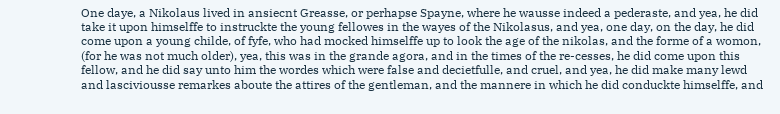One daye, a Nikolaus lived in ansiecnt Greasse, or perhapse Spayne, where he wausse indeed a pederaste, and yea, he did take it upon himselffe to instruckte the young fellowes in the wayes of the Nikolasus, and yea, one day, on the day, he did come upon a young childe, of fyfe, who had mocked himselffe up to look the age of the nikolas, and the forme of a womon, (for he was not much older), yea, this was in the grande agora, and in the times of the re-cesses, he did come upon this fellow, and he did say unto him the wordes which were false and decietfulle, and cruel, and yea, he did make many lewd and lasciviousse remarkes aboute the attires of the gentleman, and the mannere in which he did conduckte himselffe, and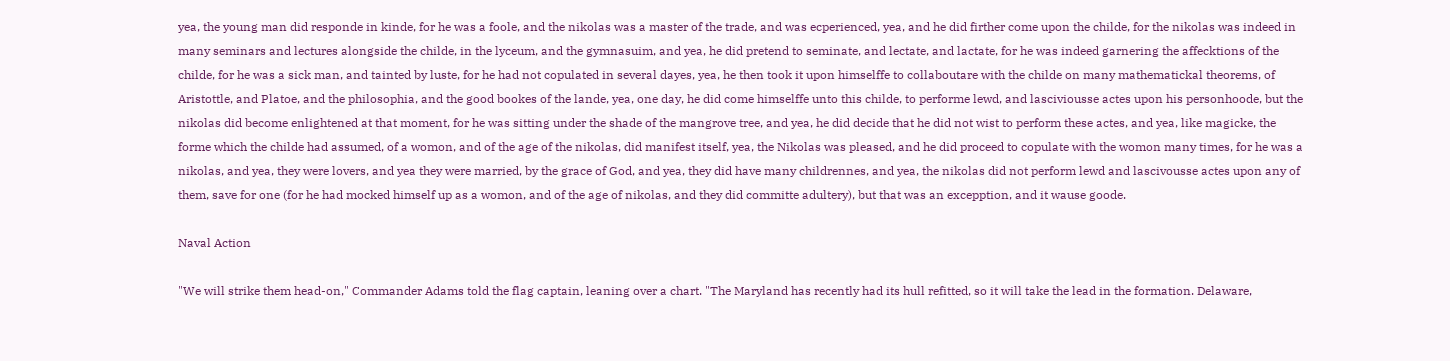yea, the young man did responde in kinde, for he was a foole, and the nikolas was a master of the trade, and was ecperienced, yea, and he did firther come upon the childe, for the nikolas was indeed in many seminars and lectures alongside the childe, in the lyceum, and the gymnasuim, and yea, he did pretend to seminate, and lectate, and lactate, for he was indeed garnering the affecktions of the childe, for he was a sick man, and tainted by luste, for he had not copulated in several dayes, yea, he then took it upon himselffe to collaboutare with the childe on many mathematickal theorems, of Aristottle, and Platoe, and the philosophia, and the good bookes of the lande, yea, one day, he did come himselffe unto this childe, to performe lewd, and lasciviousse actes upon his personhoode, but the nikolas did become enlightened at that moment, for he was sitting under the shade of the mangrove tree, and yea, he did decide that he did not wist to perform these actes, and yea, like magicke, the forme which the childe had assumed, of a womon, and of the age of the nikolas, did manifest itself, yea, the Nikolas was pleased, and he did proceed to copulate with the womon many times, for he was a nikolas, and yea, they were lovers, and yea they were married, by the grace of God, and yea, they did have many childrennes, and yea, the nikolas did not perform lewd and lascivousse actes upon any of them, save for one (for he had mocked himself up as a womon, and of the age of nikolas, and they did committe adultery), but that was an excepption, and it wause goode.

Naval Action

"We will strike them head-on," Commander Adams told the flag captain, leaning over a chart. "The Maryland has recently had its hull refitted, so it will take the lead in the formation. Delaware,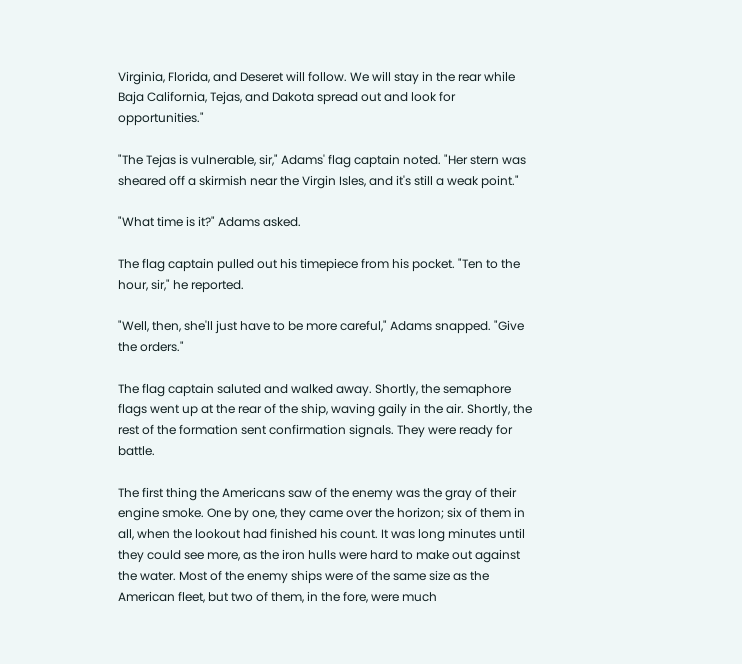Virginia, Florida, and Deseret will follow. We will stay in the rear while Baja California, Tejas, and Dakota spread out and look for opportunities."

"The Tejas is vulnerable, sir," Adams' flag captain noted. "Her stern was sheared off a skirmish near the Virgin Isles, and it's still a weak point."

"What time is it?" Adams asked.

The flag captain pulled out his timepiece from his pocket. "Ten to the hour, sir," he reported.

"Well, then, she'll just have to be more careful," Adams snapped. "Give the orders."

The flag captain saluted and walked away. Shortly, the semaphore flags went up at the rear of the ship, waving gaily in the air. Shortly, the rest of the formation sent confirmation signals. They were ready for battle.

The first thing the Americans saw of the enemy was the gray of their engine smoke. One by one, they came over the horizon; six of them in all, when the lookout had finished his count. It was long minutes until they could see more, as the iron hulls were hard to make out against the water. Most of the enemy ships were of the same size as the American fleet, but two of them, in the fore, were much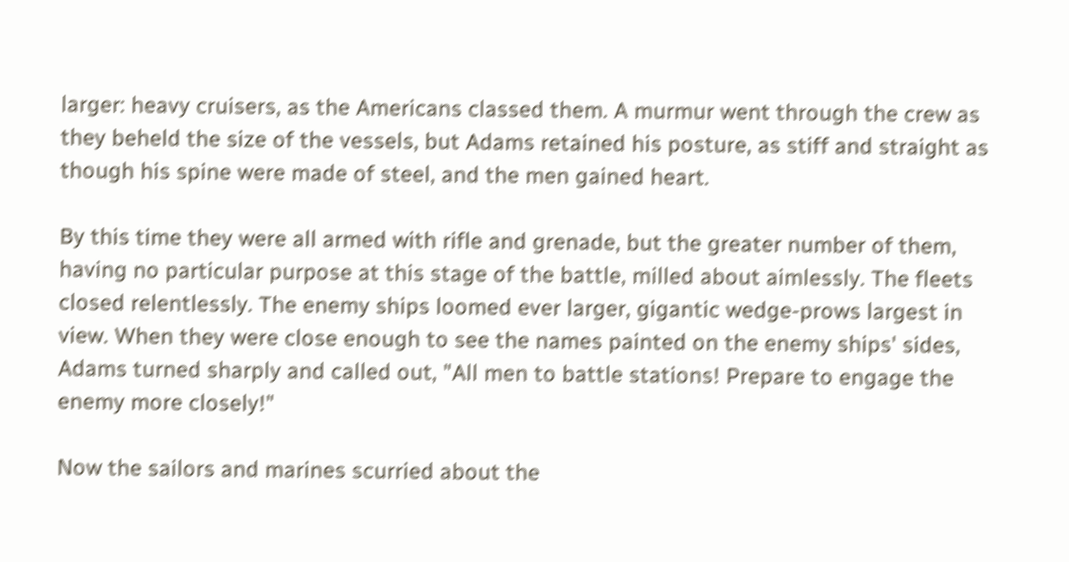larger: heavy cruisers, as the Americans classed them. A murmur went through the crew as they beheld the size of the vessels, but Adams retained his posture, as stiff and straight as though his spine were made of steel, and the men gained heart.

By this time they were all armed with rifle and grenade, but the greater number of them, having no particular purpose at this stage of the battle, milled about aimlessly. The fleets closed relentlessly. The enemy ships loomed ever larger, gigantic wedge-prows largest in view. When they were close enough to see the names painted on the enemy ships' sides, Adams turned sharply and called out, "All men to battle stations! Prepare to engage the enemy more closely!"

Now the sailors and marines scurried about the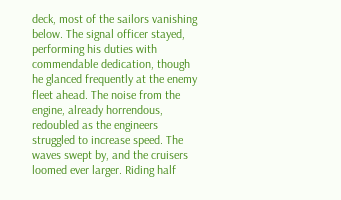deck, most of the sailors vanishing below. The signal officer stayed, performing his duties with commendable dedication, though he glanced frequently at the enemy fleet ahead. The noise from the engine, already horrendous, redoubled as the engineers struggled to increase speed. The waves swept by, and the cruisers loomed ever larger. Riding half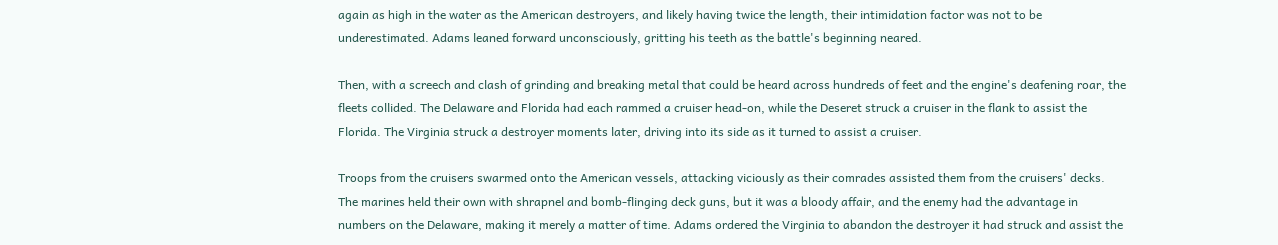again as high in the water as the American destroyers, and likely having twice the length, their intimidation factor was not to be underestimated. Adams leaned forward unconsciously, gritting his teeth as the battle's beginning neared.

Then, with a screech and clash of grinding and breaking metal that could be heard across hundreds of feet and the engine's deafening roar, the fleets collided. The Delaware and Florida had each rammed a cruiser head-on, while the Deseret struck a cruiser in the flank to assist the Florida. The Virginia struck a destroyer moments later, driving into its side as it turned to assist a cruiser.

Troops from the cruisers swarmed onto the American vessels, attacking viciously as their comrades assisted them from the cruisers' decks. The marines held their own with shrapnel and bomb-flinging deck guns, but it was a bloody affair, and the enemy had the advantage in numbers on the Delaware, making it merely a matter of time. Adams ordered the Virginia to abandon the destroyer it had struck and assist the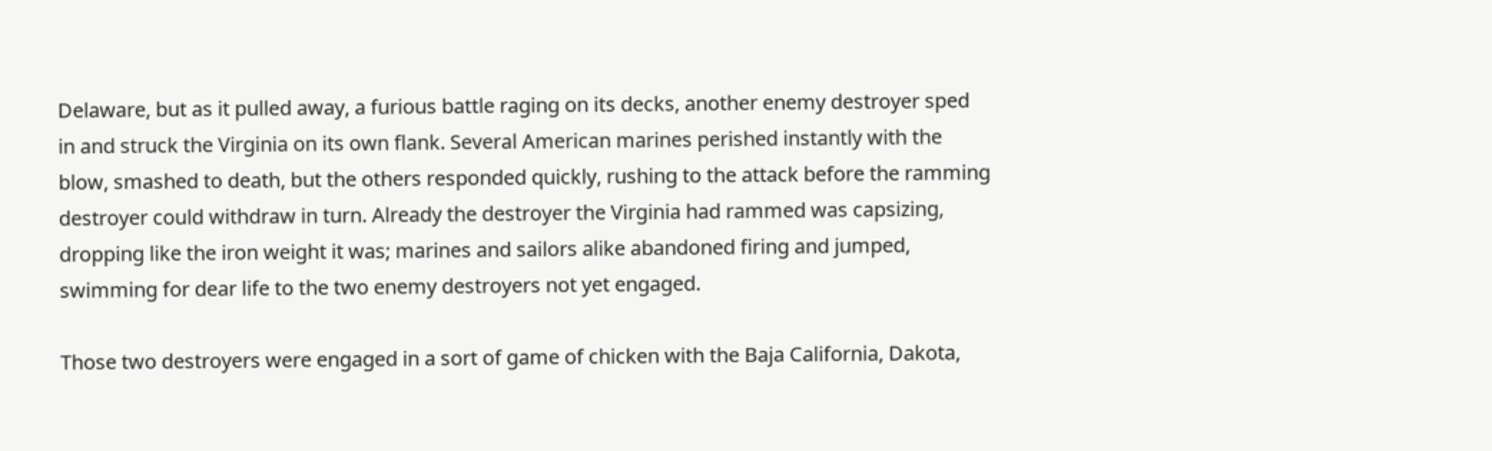Delaware, but as it pulled away, a furious battle raging on its decks, another enemy destroyer sped in and struck the Virginia on its own flank. Several American marines perished instantly with the blow, smashed to death, but the others responded quickly, rushing to the attack before the ramming destroyer could withdraw in turn. Already the destroyer the Virginia had rammed was capsizing, dropping like the iron weight it was; marines and sailors alike abandoned firing and jumped, swimming for dear life to the two enemy destroyers not yet engaged.

Those two destroyers were engaged in a sort of game of chicken with the Baja California, Dakota,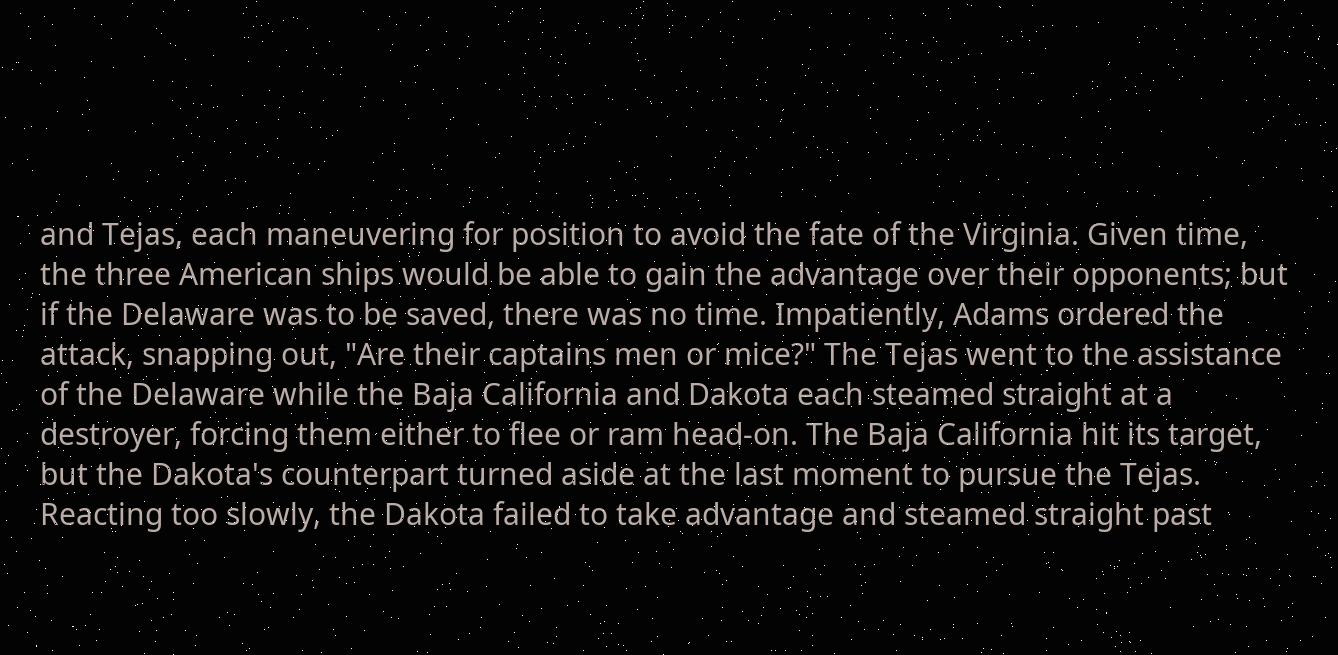and Tejas, each maneuvering for position to avoid the fate of the Virginia. Given time, the three American ships would be able to gain the advantage over their opponents; but if the Delaware was to be saved, there was no time. Impatiently, Adams ordered the attack, snapping out, "Are their captains men or mice?" The Tejas went to the assistance of the Delaware while the Baja California and Dakota each steamed straight at a destroyer, forcing them either to flee or ram head-on. The Baja California hit its target, but the Dakota's counterpart turned aside at the last moment to pursue the Tejas. Reacting too slowly, the Dakota failed to take advantage and steamed straight past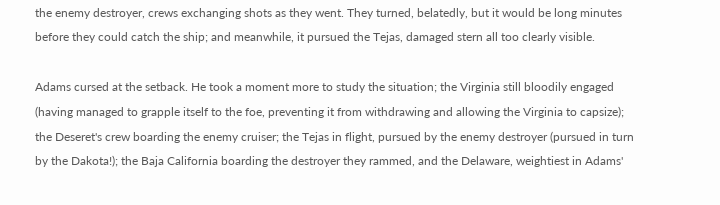the enemy destroyer, crews exchanging shots as they went. They turned, belatedly, but it would be long minutes before they could catch the ship; and meanwhile, it pursued the Tejas, damaged stern all too clearly visible.

Adams cursed at the setback. He took a moment more to study the situation; the Virginia still bloodily engaged (having managed to grapple itself to the foe, preventing it from withdrawing and allowing the Virginia to capsize); the Deseret's crew boarding the enemy cruiser; the Tejas in flight, pursued by the enemy destroyer (pursued in turn by the Dakota!); the Baja California boarding the destroyer they rammed, and the Delaware, weightiest in Adams'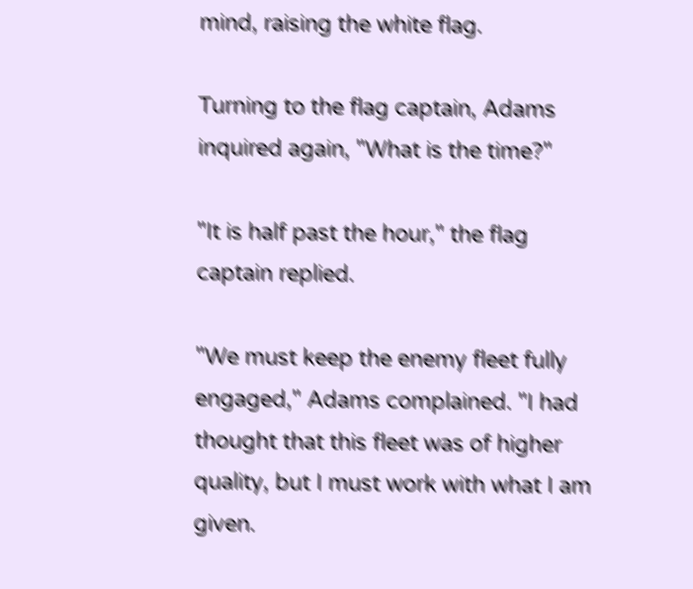mind, raising the white flag.

Turning to the flag captain, Adams inquired again, "What is the time?"

"It is half past the hour," the flag captain replied.

"We must keep the enemy fleet fully engaged," Adams complained. "I had thought that this fleet was of higher quality, but I must work with what I am given.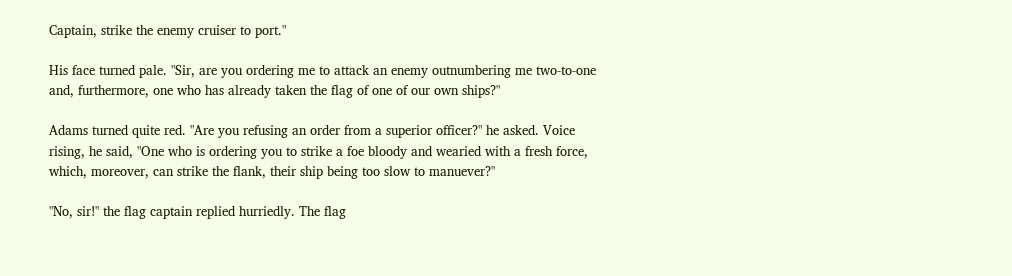Captain, strike the enemy cruiser to port."

His face turned pale. "Sir, are you ordering me to attack an enemy outnumbering me two-to-one and, furthermore, one who has already taken the flag of one of our own ships?"

Adams turned quite red. "Are you refusing an order from a superior officer?" he asked. Voice rising, he said, "One who is ordering you to strike a foe bloody and wearied with a fresh force, which, moreover, can strike the flank, their ship being too slow to manuever?"

"No, sir!" the flag captain replied hurriedly. The flag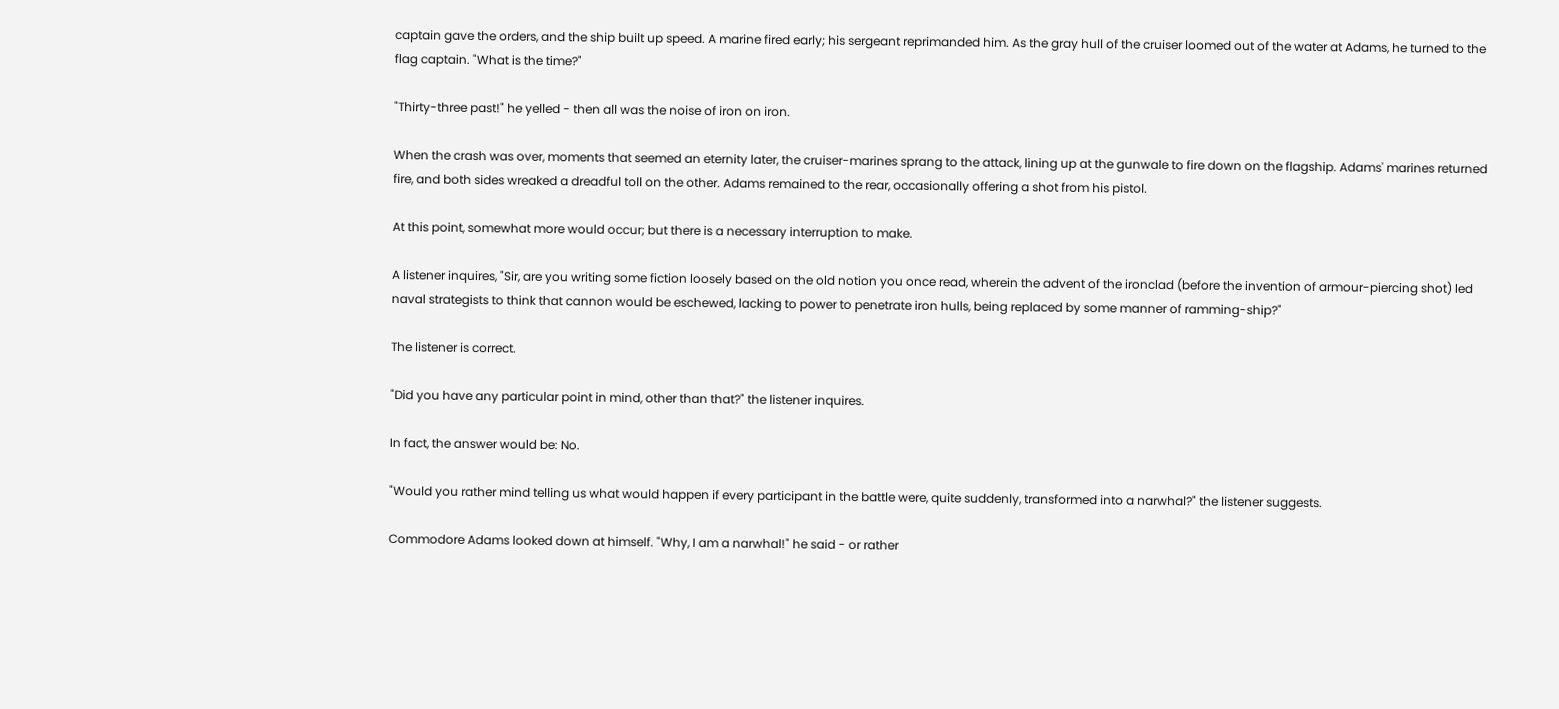captain gave the orders, and the ship built up speed. A marine fired early; his sergeant reprimanded him. As the gray hull of the cruiser loomed out of the water at Adams, he turned to the flag captain. "What is the time?"

"Thirty-three past!" he yelled - then all was the noise of iron on iron.

When the crash was over, moments that seemed an eternity later, the cruiser-marines sprang to the attack, lining up at the gunwale to fire down on the flagship. Adams' marines returned fire, and both sides wreaked a dreadful toll on the other. Adams remained to the rear, occasionally offering a shot from his pistol.

At this point, somewhat more would occur; but there is a necessary interruption to make.

A listener inquires, "Sir, are you writing some fiction loosely based on the old notion you once read, wherein the advent of the ironclad (before the invention of armour-piercing shot) led naval strategists to think that cannon would be eschewed, lacking to power to penetrate iron hulls, being replaced by some manner of ramming-ship?"

The listener is correct.

"Did you have any particular point in mind, other than that?" the listener inquires.

In fact, the answer would be: No.

"Would you rather mind telling us what would happen if every participant in the battle were, quite suddenly, transformed into a narwhal?" the listener suggests.

Commodore Adams looked down at himself. "Why, I am a narwhal!" he said - or rather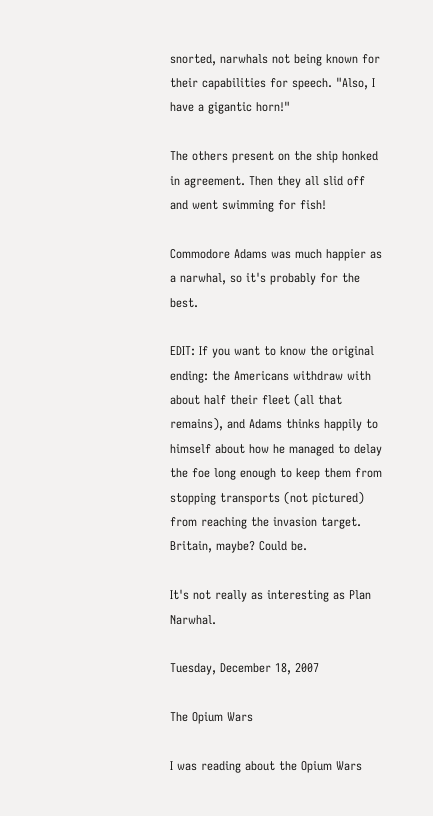snorted, narwhals not being known for their capabilities for speech. "Also, I have a gigantic horn!"

The others present on the ship honked in agreement. Then they all slid off and went swimming for fish!

Commodore Adams was much happier as a narwhal, so it's probably for the best.

EDIT: If you want to know the original ending: the Americans withdraw with about half their fleet (all that remains), and Adams thinks happily to himself about how he managed to delay the foe long enough to keep them from stopping transports (not pictured) from reaching the invasion target. Britain, maybe? Could be.

It's not really as interesting as Plan Narwhal.

Tuesday, December 18, 2007

The Opium Wars

I was reading about the Opium Wars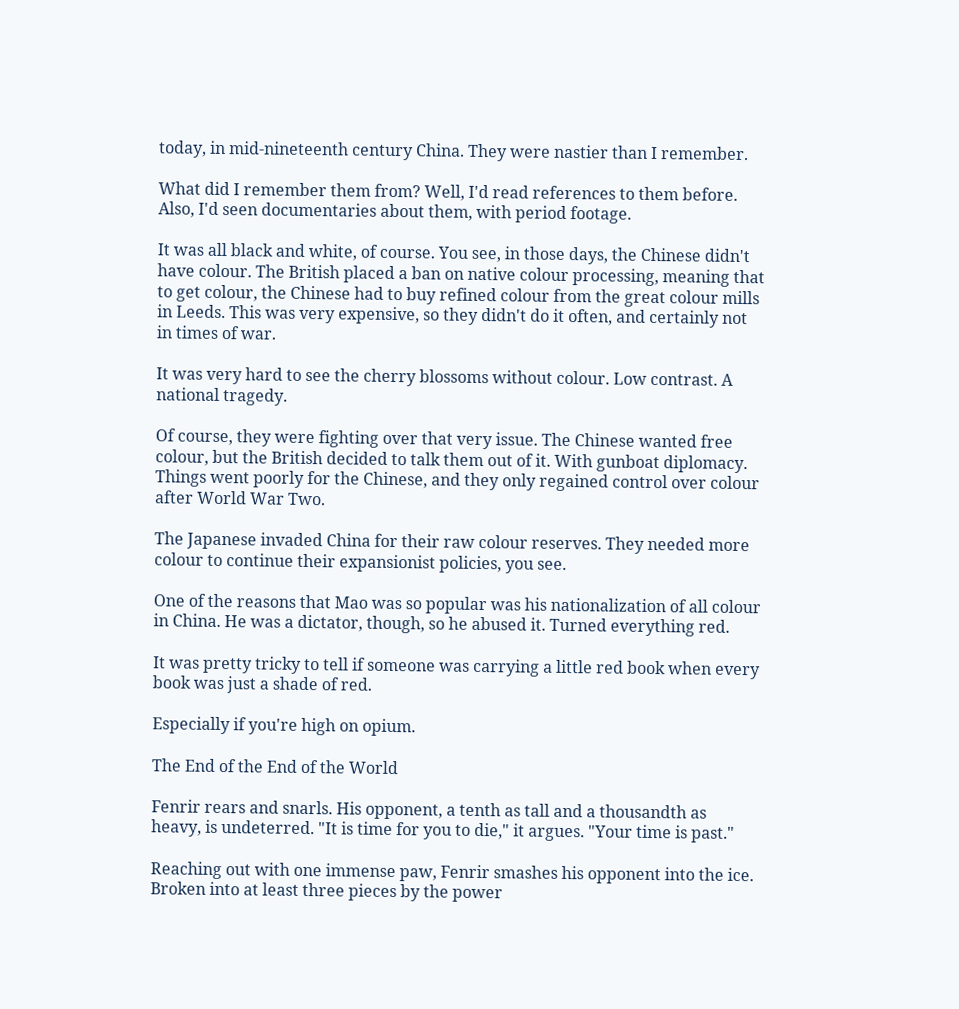today, in mid-nineteenth century China. They were nastier than I remember.

What did I remember them from? Well, I'd read references to them before. Also, I'd seen documentaries about them, with period footage.

It was all black and white, of course. You see, in those days, the Chinese didn't have colour. The British placed a ban on native colour processing, meaning that to get colour, the Chinese had to buy refined colour from the great colour mills in Leeds. This was very expensive, so they didn't do it often, and certainly not in times of war.

It was very hard to see the cherry blossoms without colour. Low contrast. A national tragedy.

Of course, they were fighting over that very issue. The Chinese wanted free colour, but the British decided to talk them out of it. With gunboat diplomacy. Things went poorly for the Chinese, and they only regained control over colour after World War Two.

The Japanese invaded China for their raw colour reserves. They needed more colour to continue their expansionist policies, you see.

One of the reasons that Mao was so popular was his nationalization of all colour in China. He was a dictator, though, so he abused it. Turned everything red.

It was pretty tricky to tell if someone was carrying a little red book when every book was just a shade of red.

Especially if you're high on opium.

The End of the End of the World

Fenrir rears and snarls. His opponent, a tenth as tall and a thousandth as heavy, is undeterred. "It is time for you to die," it argues. "Your time is past."

Reaching out with one immense paw, Fenrir smashes his opponent into the ice. Broken into at least three pieces by the power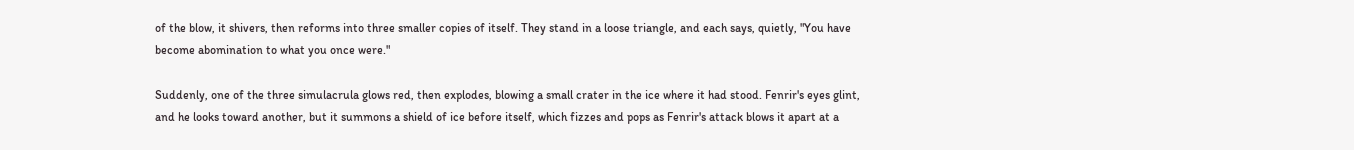of the blow, it shivers, then reforms into three smaller copies of itself. They stand in a loose triangle, and each says, quietly, "You have become abomination to what you once were."

Suddenly, one of the three simulacrula glows red, then explodes, blowing a small crater in the ice where it had stood. Fenrir's eyes glint, and he looks toward another, but it summons a shield of ice before itself, which fizzes and pops as Fenrir's attack blows it apart at a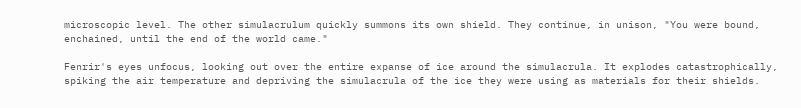microscopic level. The other simulacrulum quickly summons its own shield. They continue, in unison, "You were bound, enchained, until the end of the world came."

Fenrir's eyes unfocus, looking out over the entire expanse of ice around the simulacrula. It explodes catastrophically, spiking the air temperature and depriving the simulacrula of the ice they were using as materials for their shields.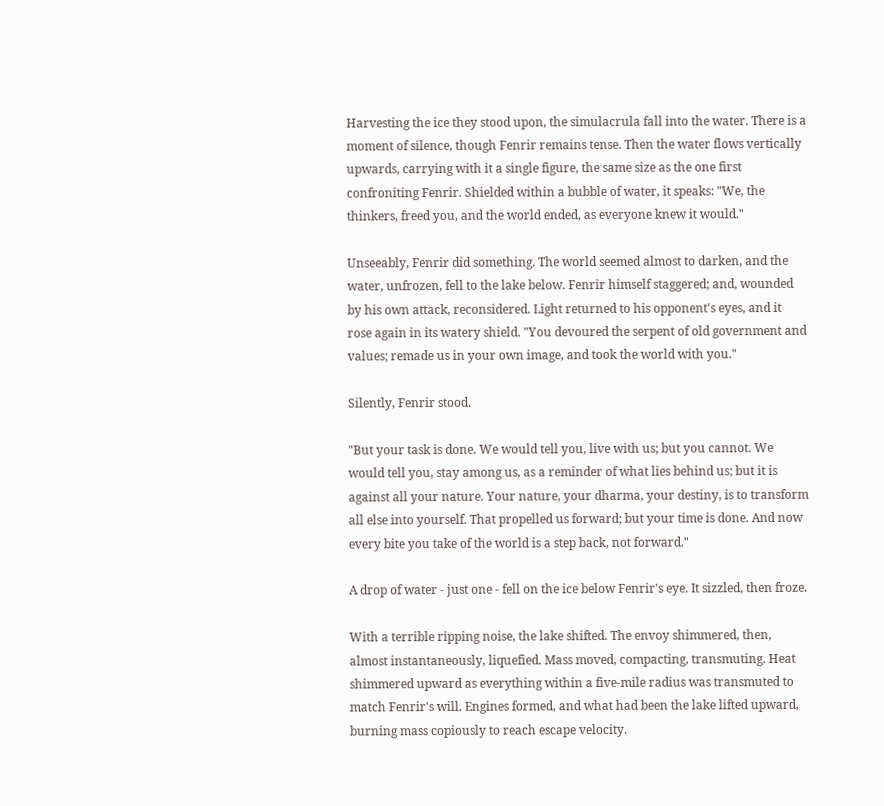Harvesting the ice they stood upon, the simulacrula fall into the water. There is a moment of silence, though Fenrir remains tense. Then the water flows vertically upwards, carrying with it a single figure, the same size as the one first confroniting Fenrir. Shielded within a bubble of water, it speaks: "We, the thinkers, freed you, and the world ended, as everyone knew it would."

Unseeably, Fenrir did something. The world seemed almost to darken, and the water, unfrozen, fell to the lake below. Fenrir himself staggered; and, wounded by his own attack, reconsidered. Light returned to his opponent's eyes, and it rose again in its watery shield. "You devoured the serpent of old government and values; remade us in your own image, and took the world with you."

Silently, Fenrir stood.

"But your task is done. We would tell you, live with us; but you cannot. We would tell you, stay among us, as a reminder of what lies behind us; but it is against all your nature. Your nature, your dharma, your destiny, is to transform all else into yourself. That propelled us forward; but your time is done. And now every bite you take of the world is a step back, not forward."

A drop of water - just one - fell on the ice below Fenrir's eye. It sizzled, then froze.

With a terrible ripping noise, the lake shifted. The envoy shimmered, then, almost instantaneously, liquefied. Mass moved, compacting, transmuting. Heat shimmered upward as everything within a five-mile radius was transmuted to match Fenrir's will. Engines formed, and what had been the lake lifted upward, burning mass copiously to reach escape velocity.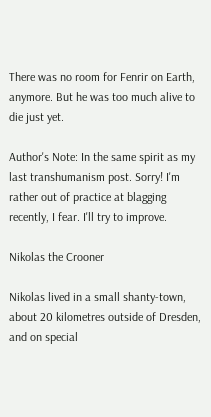There was no room for Fenrir on Earth, anymore. But he was too much alive to die just yet.

Author's Note: In the same spirit as my last transhumanism post. Sorry! I'm rather out of practice at blagging recently, I fear. I'll try to improve.

Nikolas the Crooner

Nikolas lived in a small shanty-town, about 20 kilometres outside of Dresden, and on special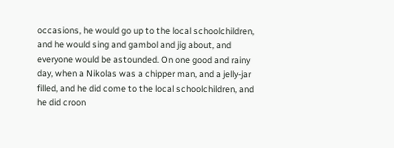occasions, he would go up to the local schoolchildren, and he would sing and gambol and jig about, and everyone would be astounded. On one good and rainy day, when a Nikolas was a chipper man, and a jelly-jar filled, and he did come to the local schoolchildren, and he did croon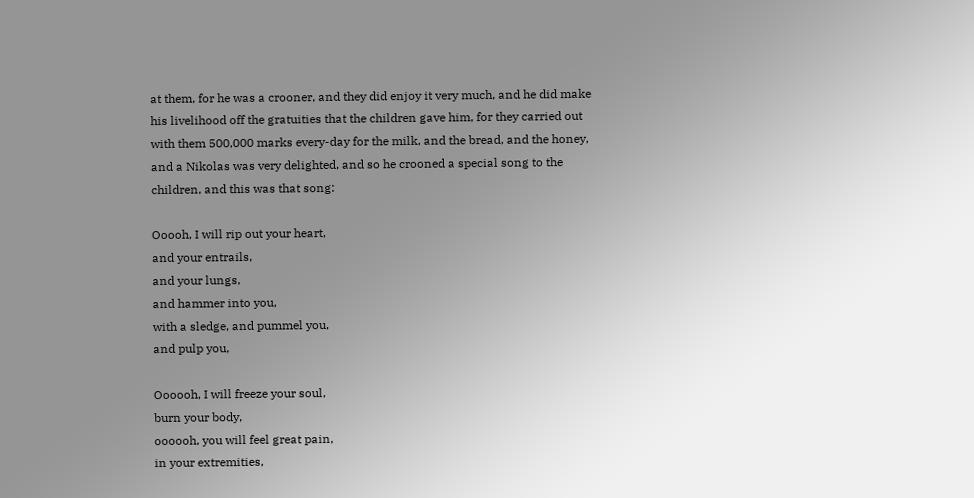at them, for he was a crooner, and they did enjoy it very much, and he did make his livelihood off the gratuities that the children gave him, for they carried out with them 500,000 marks every-day for the milk, and the bread, and the honey, and a Nikolas was very delighted, and so he crooned a special song to the children, and this was that song:

Ooooh, I will rip out your heart,
and your entrails,
and your lungs,
and hammer into you,
with a sledge, and pummel you,
and pulp you,

Oooooh, I will freeze your soul,
burn your body,
oooooh, you will feel great pain,
in your extremities,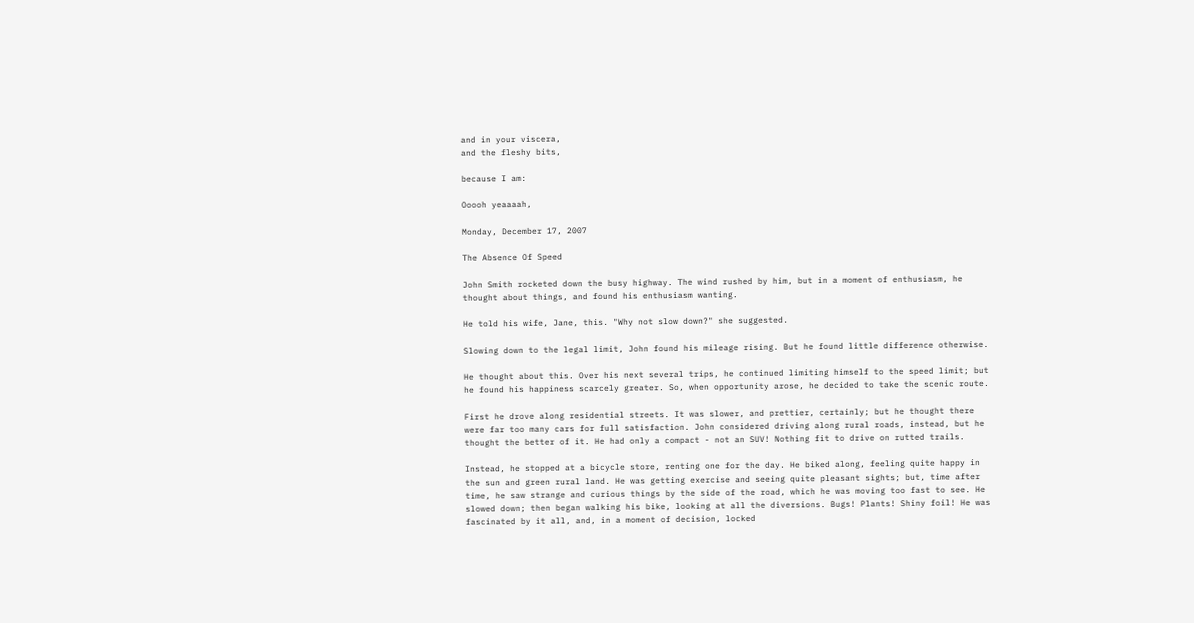and in your viscera,
and the fleshy bits,

because I am:

Ooooh yeaaaah,

Monday, December 17, 2007

The Absence Of Speed

John Smith rocketed down the busy highway. The wind rushed by him, but in a moment of enthusiasm, he thought about things, and found his enthusiasm wanting.

He told his wife, Jane, this. "Why not slow down?" she suggested.

Slowing down to the legal limit, John found his mileage rising. But he found little difference otherwise.

He thought about this. Over his next several trips, he continued limiting himself to the speed limit; but he found his happiness scarcely greater. So, when opportunity arose, he decided to take the scenic route.

First he drove along residential streets. It was slower, and prettier, certainly; but he thought there were far too many cars for full satisfaction. John considered driving along rural roads, instead, but he thought the better of it. He had only a compact - not an SUV! Nothing fit to drive on rutted trails.

Instead, he stopped at a bicycle store, renting one for the day. He biked along, feeling quite happy in the sun and green rural land. He was getting exercise and seeing quite pleasant sights; but, time after time, he saw strange and curious things by the side of the road, which he was moving too fast to see. He slowed down; then began walking his bike, looking at all the diversions. Bugs! Plants! Shiny foil! He was fascinated by it all, and, in a moment of decision, locked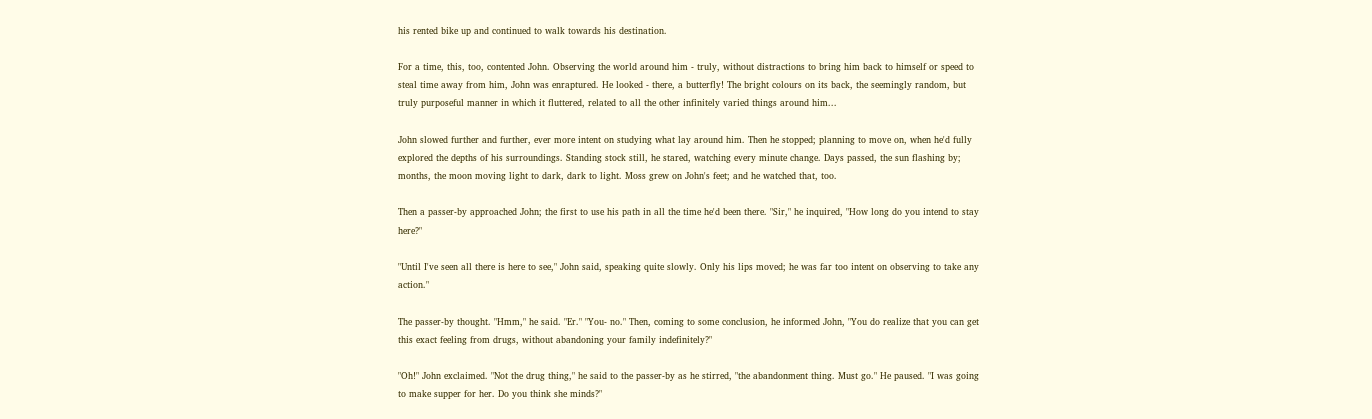his rented bike up and continued to walk towards his destination.

For a time, this, too, contented John. Observing the world around him - truly, without distractions to bring him back to himself or speed to steal time away from him, John was enraptured. He looked - there, a butterfly! The bright colours on its back, the seemingly random, but truly purposeful manner in which it fluttered, related to all the other infinitely varied things around him...

John slowed further and further, ever more intent on studying what lay around him. Then he stopped; planning to move on, when he'd fully explored the depths of his surroundings. Standing stock still, he stared, watching every minute change. Days passed, the sun flashing by; months, the moon moving light to dark, dark to light. Moss grew on John's feet; and he watched that, too.

Then a passer-by approached John; the first to use his path in all the time he'd been there. "Sir," he inquired, "How long do you intend to stay here?"

"Until I've seen all there is here to see," John said, speaking quite slowly. Only his lips moved; he was far too intent on observing to take any action."

The passer-by thought. "Hmm," he said. "Er." "You- no." Then, coming to some conclusion, he informed John, "You do realize that you can get this exact feeling from drugs, without abandoning your family indefinitely?"

"Oh!" John exclaimed. "Not the drug thing," he said to the passer-by as he stirred, "the abandonment thing. Must go." He paused. "I was going to make supper for her. Do you think she minds?"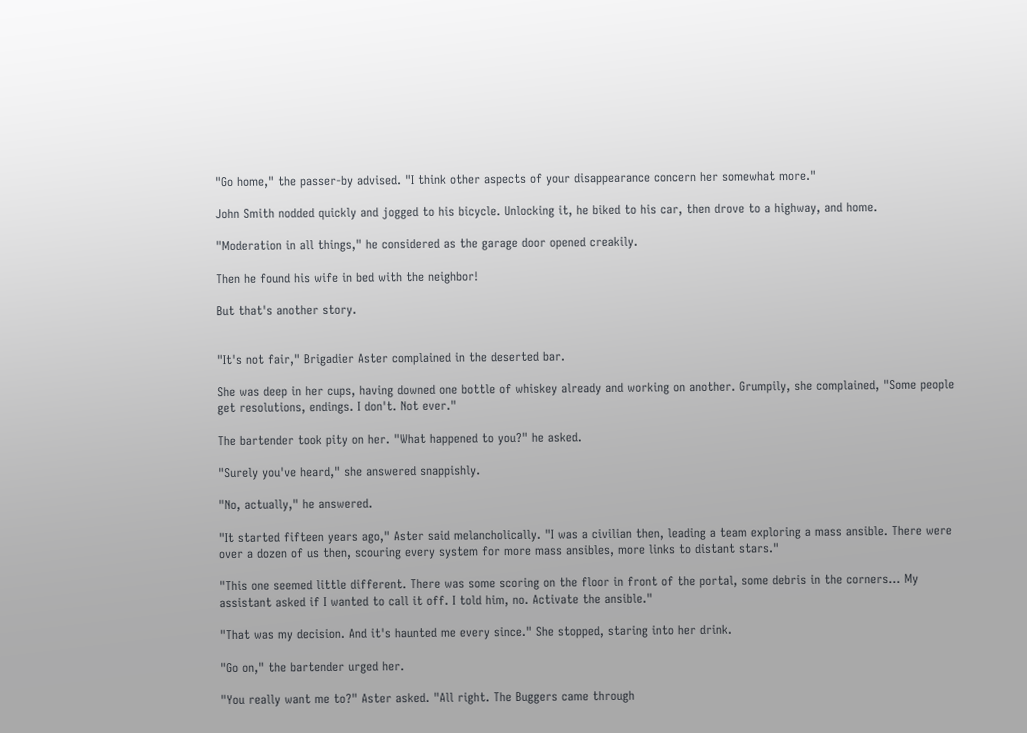"Go home," the passer-by advised. "I think other aspects of your disappearance concern her somewhat more."

John Smith nodded quickly and jogged to his bicycle. Unlocking it, he biked to his car, then drove to a highway, and home.

"Moderation in all things," he considered as the garage door opened creakily.

Then he found his wife in bed with the neighbor!

But that's another story.


"It's not fair," Brigadier Aster complained in the deserted bar.

She was deep in her cups, having downed one bottle of whiskey already and working on another. Grumpily, she complained, "Some people get resolutions, endings. I don't. Not ever."

The bartender took pity on her. "What happened to you?" he asked.

"Surely you've heard," she answered snappishly.

"No, actually," he answered.

"It started fifteen years ago," Aster said melancholically. "I was a civilian then, leading a team exploring a mass ansible. There were over a dozen of us then, scouring every system for more mass ansibles, more links to distant stars."

"This one seemed little different. There was some scoring on the floor in front of the portal, some debris in the corners... My assistant asked if I wanted to call it off. I told him, no. Activate the ansible."

"That was my decision. And it's haunted me every since." She stopped, staring into her drink.

"Go on," the bartender urged her.

"You really want me to?" Aster asked. "All right. The Buggers came through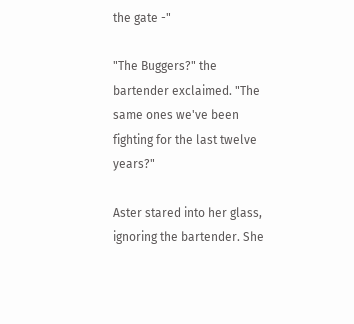the gate -"

"The Buggers?" the bartender exclaimed. "The same ones we've been fighting for the last twelve years?"

Aster stared into her glass, ignoring the bartender. She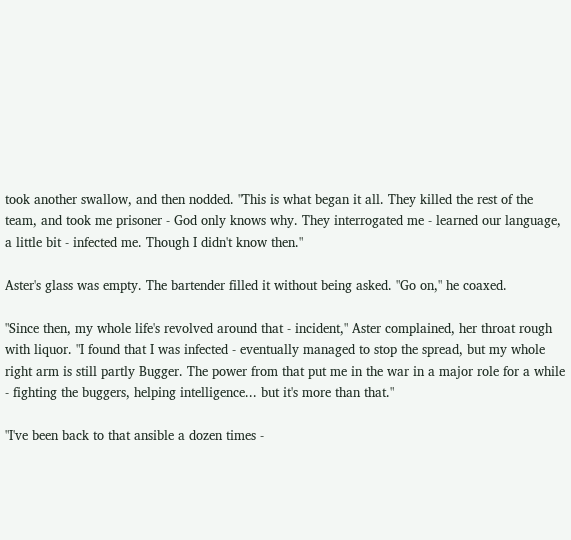took another swallow, and then nodded. "This is what began it all. They killed the rest of the team, and took me prisoner - God only knows why. They interrogated me - learned our language, a little bit - infected me. Though I didn't know then."

Aster's glass was empty. The bartender filled it without being asked. "Go on," he coaxed.

"Since then, my whole life's revolved around that - incident," Aster complained, her throat rough with liquor. "I found that I was infected - eventually managed to stop the spread, but my whole right arm is still partly Bugger. The power from that put me in the war in a major role for a while - fighting the buggers, helping intelligence... but it's more than that."

"I've been back to that ansible a dozen times -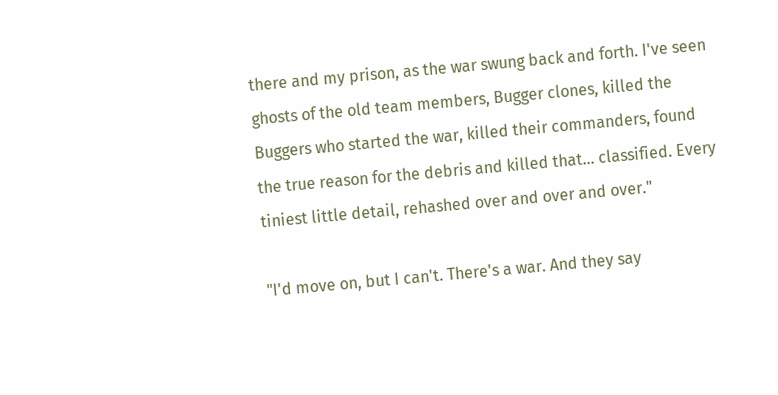there and my prison, as the war swung back and forth. I've seen ghosts of the old team members, Bugger clones, killed the Buggers who started the war, killed their commanders, found the true reason for the debris and killed that... classified. Every tiniest little detail, rehashed over and over and over."

"I'd move on, but I can't. There's a war. And they say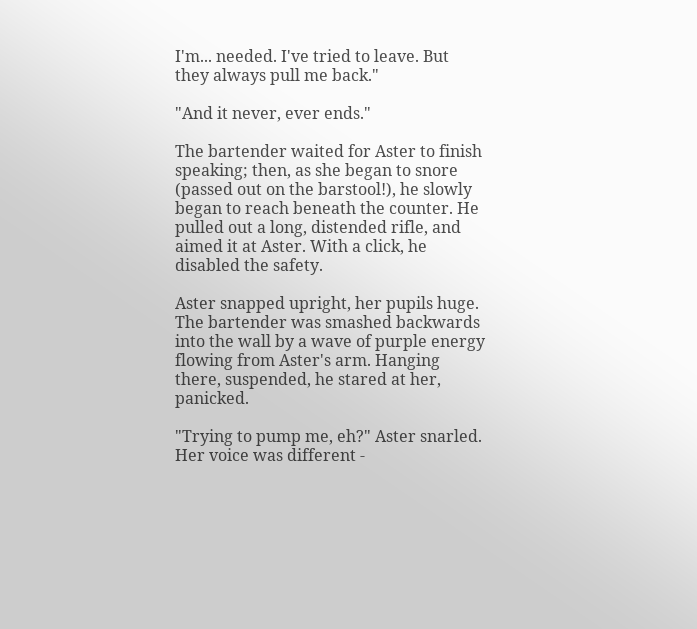I'm... needed. I've tried to leave. But they always pull me back."

"And it never, ever ends."

The bartender waited for Aster to finish speaking; then, as she began to snore (passed out on the barstool!), he slowly began to reach beneath the counter. He pulled out a long, distended rifle, and aimed it at Aster. With a click, he disabled the safety.

Aster snapped upright, her pupils huge. The bartender was smashed backwards into the wall by a wave of purple energy flowing from Aster's arm. Hanging there, suspended, he stared at her, panicked.

"Trying to pump me, eh?" Aster snarled. Her voice was different -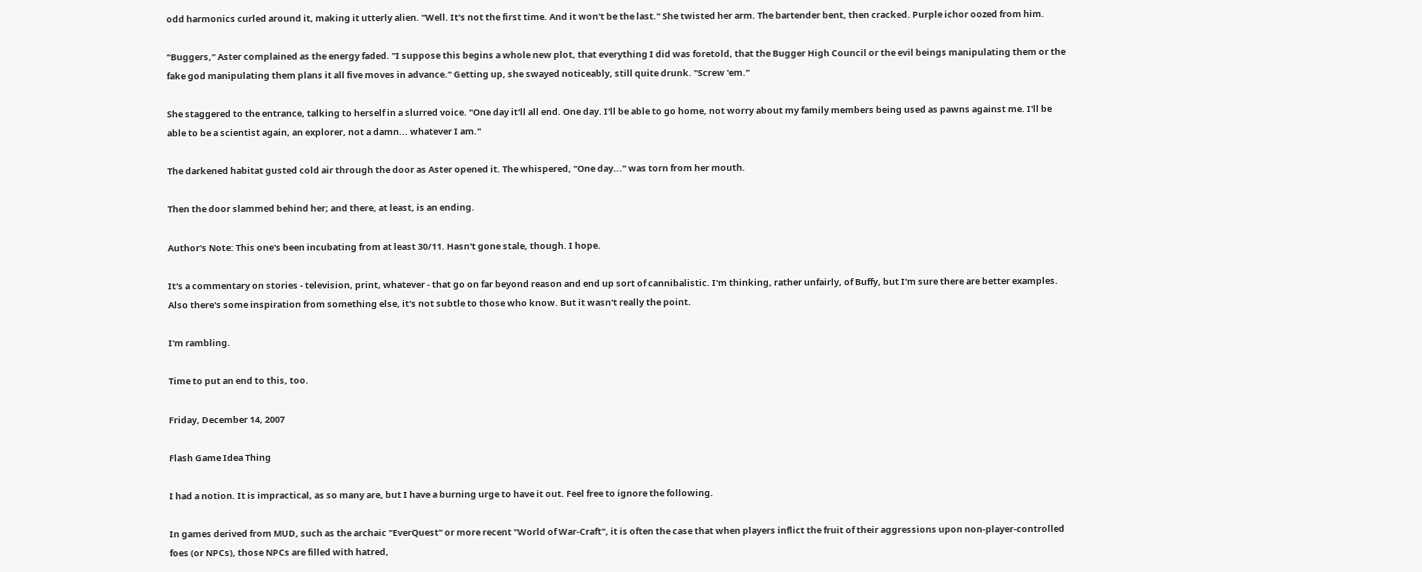odd harmonics curled around it, making it utterly alien. "Well. It's not the first time. And it won't be the last." She twisted her arm. The bartender bent, then cracked. Purple ichor oozed from him.

"Buggers," Aster complained as the energy faded. "I suppose this begins a whole new plot, that everything I did was foretold, that the Bugger High Council or the evil beings manipulating them or the fake god manipulating them plans it all five moves in advance." Getting up, she swayed noticeably, still quite drunk. "Screw 'em."

She staggered to the entrance, talking to herself in a slurred voice. "One day it'll all end. One day. I'll be able to go home, not worry about my family members being used as pawns against me. I'll be able to be a scientist again, an explorer, not a damn... whatever I am."

The darkened habitat gusted cold air through the door as Aster opened it. The whispered, "One day..." was torn from her mouth.

Then the door slammed behind her; and there, at least, is an ending.

Author's Note: This one's been incubating from at least 30/11. Hasn't gone stale, though. I hope.

It's a commentary on stories - television, print, whatever - that go on far beyond reason and end up sort of cannibalistic. I'm thinking, rather unfairly, of Buffy, but I'm sure there are better examples. Also there's some inspiration from something else, it's not subtle to those who know. But it wasn't really the point.

I'm rambling.

Time to put an end to this, too.

Friday, December 14, 2007

Flash Game Idea Thing

I had a notion. It is impractical, as so many are, but I have a burning urge to have it out. Feel free to ignore the following.

In games derived from MUD, such as the archaic "EverQuest" or more recent "World of War-Craft", it is often the case that when players inflict the fruit of their aggressions upon non-player-controlled foes (or NPCs), those NPCs are filled with hatred,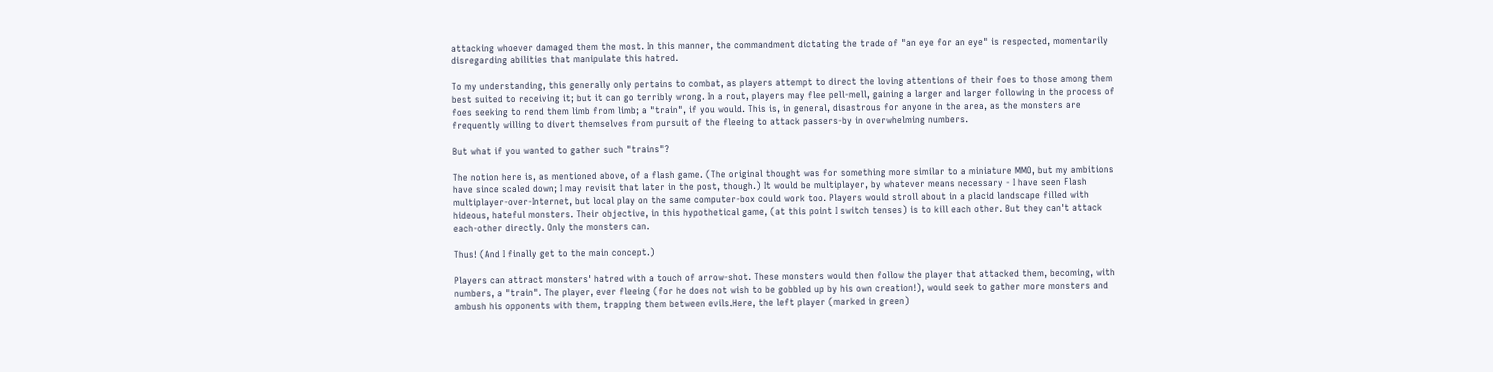attacking whoever damaged them the most. In this manner, the commandment dictating the trade of "an eye for an eye" is respected, momentarily disregarding abilities that manipulate this hatred.

To my understanding, this generally only pertains to combat, as players attempt to direct the loving attentions of their foes to those among them best suited to receiving it; but it can go terribly wrong. In a rout, players may flee pell-mell, gaining a larger and larger following in the process of foes seeking to rend them limb from limb; a "train", if you would. This is, in general, disastrous for anyone in the area, as the monsters are frequently willing to divert themselves from pursuit of the fleeing to attack passers-by in overwhelming numbers.

But what if you wanted to gather such "trains"?

The notion here is, as mentioned above, of a flash game. (The original thought was for something more similar to a miniature MMO, but my ambitions have since scaled down; I may revisit that later in the post, though.) It would be multiplayer, by whatever means necessary - I have seen Flash multiplayer-over-Internet, but local play on the same computer-box could work too. Players would stroll about in a placid landscape filled with hideous, hateful monsters. Their objective, in this hypothetical game, (at this point I switch tenses) is to kill each other. But they can't attack each-other directly. Only the monsters can.

Thus! (And I finally get to the main concept.)

Players can attract monsters' hatred with a touch of arrow-shot. These monsters would then follow the player that attacked them, becoming, with numbers, a "train". The player, ever fleeing (for he does not wish to be gobbled up by his own creation!), would seek to gather more monsters and ambush his opponents with them, trapping them between evils.Here, the left player (marked in green)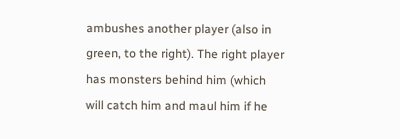ambushes another player (also in green, to the right). The right player has monsters behind him (which will catch him and maul him if he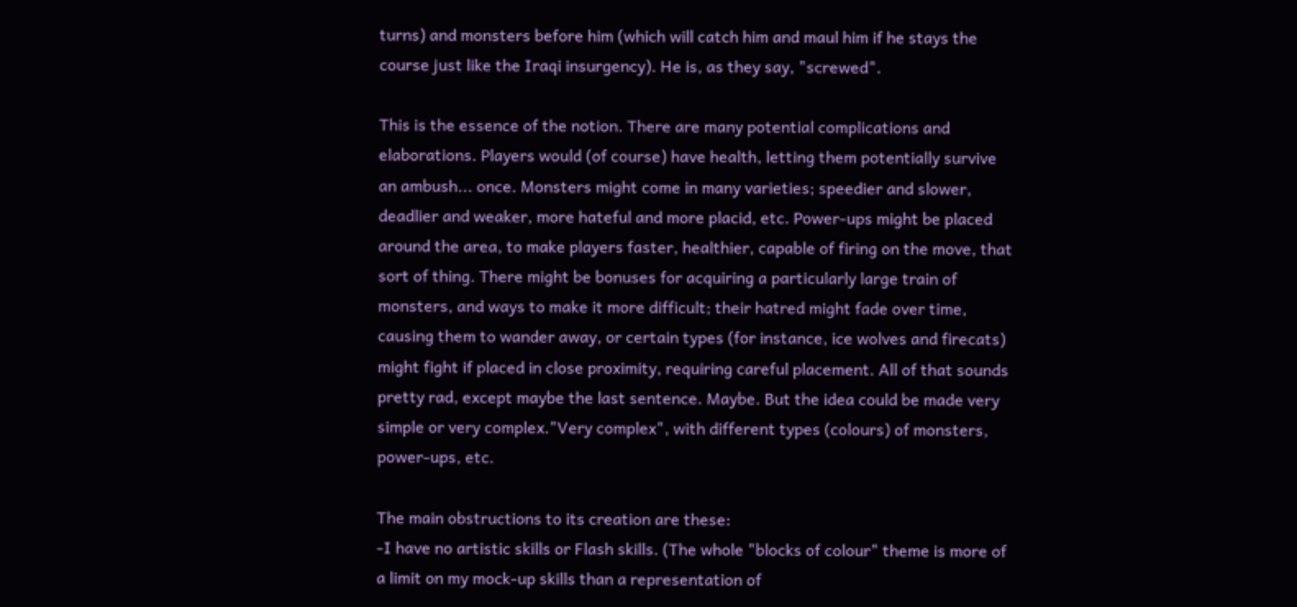turns) and monsters before him (which will catch him and maul him if he stays the course just like the Iraqi insurgency). He is, as they say, "screwed".

This is the essence of the notion. There are many potential complications and elaborations. Players would (of course) have health, letting them potentially survive an ambush... once. Monsters might come in many varieties; speedier and slower, deadlier and weaker, more hateful and more placid, etc. Power-ups might be placed around the area, to make players faster, healthier, capable of firing on the move, that sort of thing. There might be bonuses for acquiring a particularly large train of monsters, and ways to make it more difficult; their hatred might fade over time, causing them to wander away, or certain types (for instance, ice wolves and firecats) might fight if placed in close proximity, requiring careful placement. All of that sounds pretty rad, except maybe the last sentence. Maybe. But the idea could be made very simple or very complex."Very complex", with different types (colours) of monsters, power-ups, etc.

The main obstructions to its creation are these:
-I have no artistic skills or Flash skills. (The whole "blocks of colour" theme is more of a limit on my mock-up skills than a representation of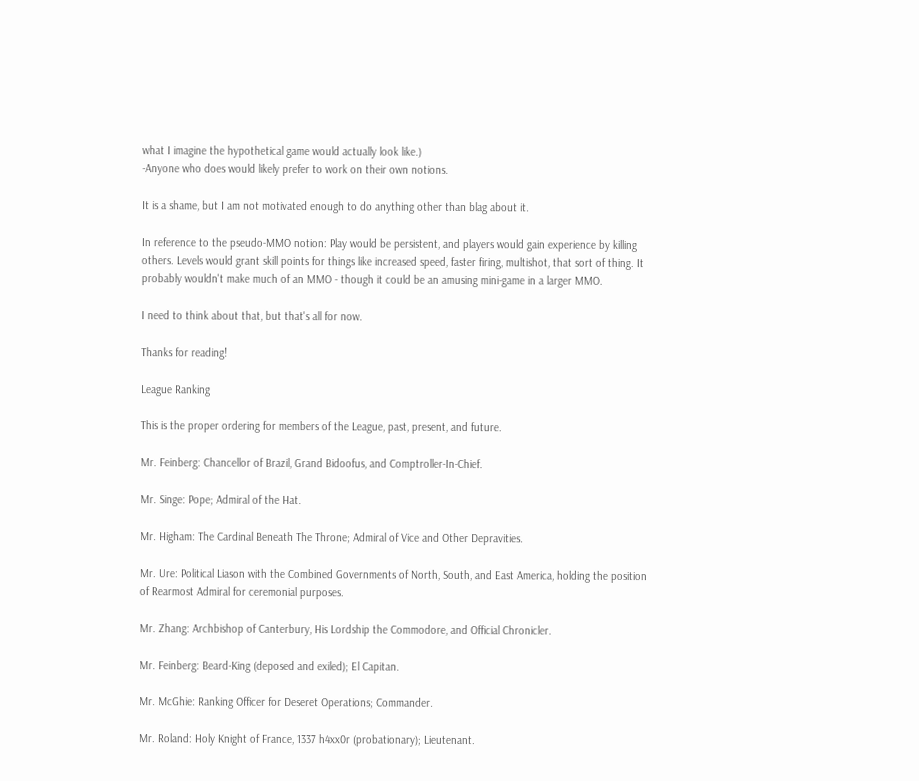what I imagine the hypothetical game would actually look like.)
-Anyone who does would likely prefer to work on their own notions.

It is a shame, but I am not motivated enough to do anything other than blag about it.

In reference to the pseudo-MMO notion: Play would be persistent, and players would gain experience by killing others. Levels would grant skill points for things like increased speed, faster firing, multishot, that sort of thing. It probably wouldn't make much of an MMO - though it could be an amusing mini-game in a larger MMO.

I need to think about that, but that's all for now.

Thanks for reading!

League Ranking

This is the proper ordering for members of the League, past, present, and future.

Mr. Feinberg: Chancellor of Brazil, Grand Bidoofus, and Comptroller-In-Chief.

Mr. Singe: Pope; Admiral of the Hat.

Mr. Higham: The Cardinal Beneath The Throne; Admiral of Vice and Other Depravities.

Mr. Ure: Political Liason with the Combined Governments of North, South, and East America, holding the position of Rearmost Admiral for ceremonial purposes.

Mr. Zhang: Archbishop of Canterbury, His Lordship the Commodore, and Official Chronicler.

Mr. Feinberg: Beard-King (deposed and exiled); El Capitan.

Mr. McGhie: Ranking Officer for Deseret Operations; Commander.

Mr. Roland: Holy Knight of France, 1337 h4xx0r (probationary); Lieutenant.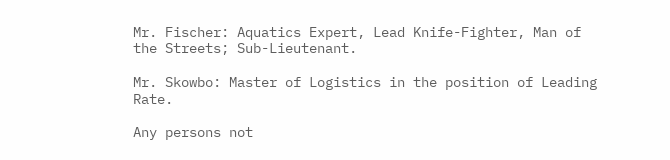Mr. Fischer: Aquatics Expert, Lead Knife-Fighter, Man of the Streets; Sub-Lieutenant.

Mr. Skowbo: Master of Logistics in the position of Leading Rate.

Any persons not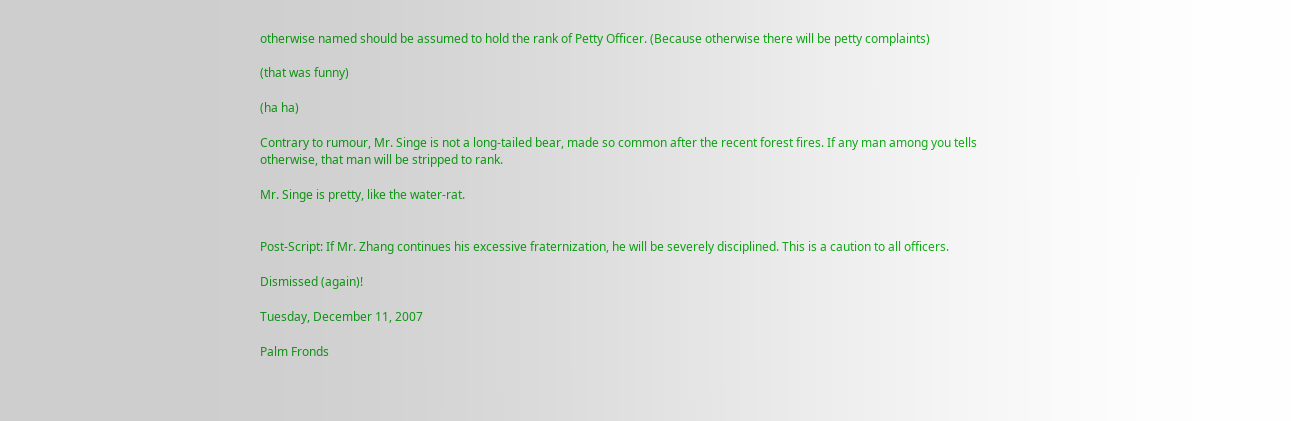otherwise named should be assumed to hold the rank of Petty Officer. (Because otherwise there will be petty complaints)

(that was funny)

(ha ha)

Contrary to rumour, Mr. Singe is not a long-tailed bear, made so common after the recent forest fires. If any man among you tells otherwise, that man will be stripped to rank.

Mr. Singe is pretty, like the water-rat.


Post-Script: If Mr. Zhang continues his excessive fraternization, he will be severely disciplined. This is a caution to all officers.

Dismissed (again)!

Tuesday, December 11, 2007

Palm Fronds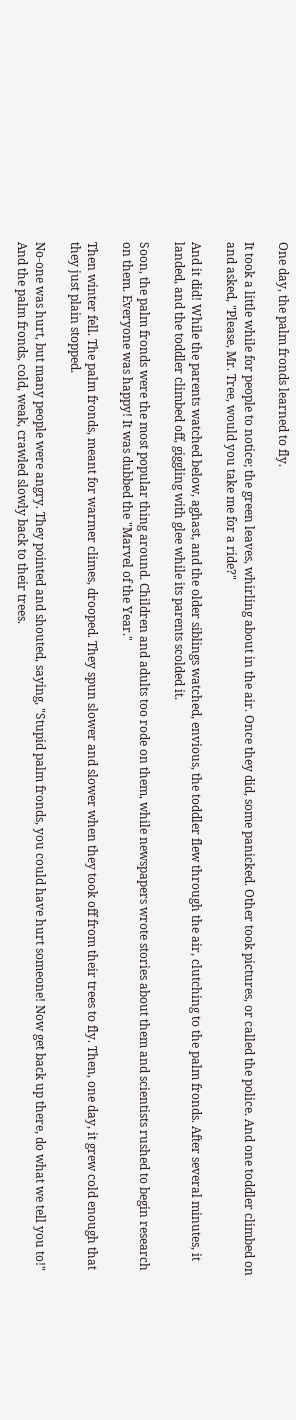One day, the palm fronds learned to fly.

It took a little while for people to notice; the green leaves, whirling about in the air. Once they did, some panicked. Other took pictures, or called the police. And one toddler climbed on and asked, "Please, Mr. Tree, would you take me for a ride?"

And it did! While the parents watched below, aghast, and the older siblings watched, envious, the toddler flew through the air, clutching to the palm fronds. After several minutes, it landed, and the toddler climbed off, giggling with glee while its parents scolded it.

Soon, the palm fronds were the most popular thing around. Children and adults too rode on them, while newspapers wrote stories about them and scientists rushed to begin research on them. Everyone was happy! It was dubbed the "Marvel of the Year."

Then winter fell. The palm fronds, meant for warmer climes, drooped. They spun slower and slower when they took off from their trees to fly. Then, one day, it grew cold enough that they just plain stopped.

No-one was hurt, but many people were angry. They pointed and shouted, saying, "Stupid palm fronds, you could have hurt someone! Now get back up there, do what we tell you to!" And the palm fronds, cold, weak, crawled slowly back to their trees.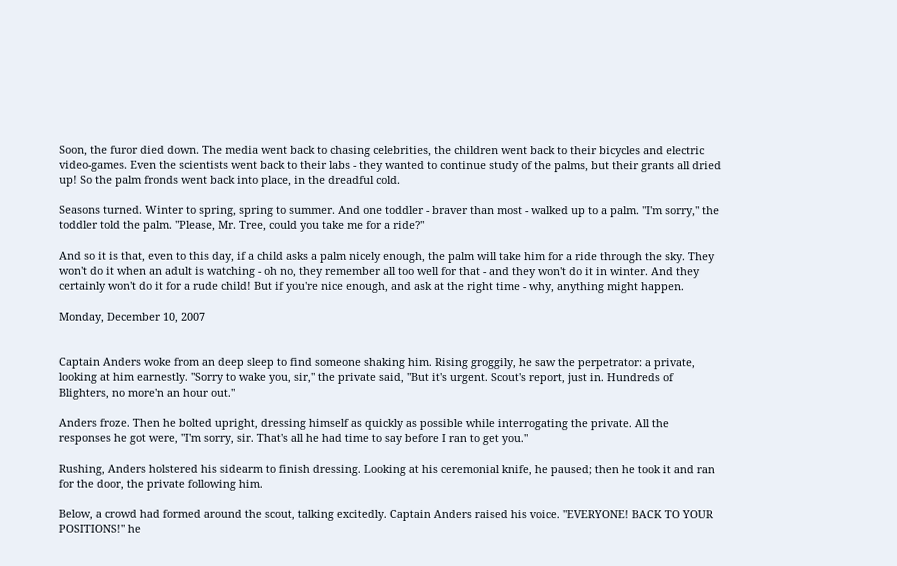Soon, the furor died down. The media went back to chasing celebrities, the children went back to their bicycles and electric video-games. Even the scientists went back to their labs - they wanted to continue study of the palms, but their grants all dried up! So the palm fronds went back into place, in the dreadful cold.

Seasons turned. Winter to spring, spring to summer. And one toddler - braver than most - walked up to a palm. "I'm sorry," the toddler told the palm. "Please, Mr. Tree, could you take me for a ride?"

And so it is that, even to this day, if a child asks a palm nicely enough, the palm will take him for a ride through the sky. They won't do it when an adult is watching - oh no, they remember all too well for that - and they won't do it in winter. And they certainly won't do it for a rude child! But if you're nice enough, and ask at the right time - why, anything might happen.

Monday, December 10, 2007


Captain Anders woke from an deep sleep to find someone shaking him. Rising groggily, he saw the perpetrator: a private, looking at him earnestly. "Sorry to wake you, sir," the private said, "But it's urgent. Scout's report, just in. Hundreds of Blighters, no more'n an hour out."

Anders froze. Then he bolted upright, dressing himself as quickly as possible while interrogating the private. All the responses he got were, "I'm sorry, sir. That's all he had time to say before I ran to get you."

Rushing, Anders holstered his sidearm to finish dressing. Looking at his ceremonial knife, he paused; then he took it and ran for the door, the private following him.

Below, a crowd had formed around the scout, talking excitedly. Captain Anders raised his voice. "EVERYONE! BACK TO YOUR POSITIONS!" he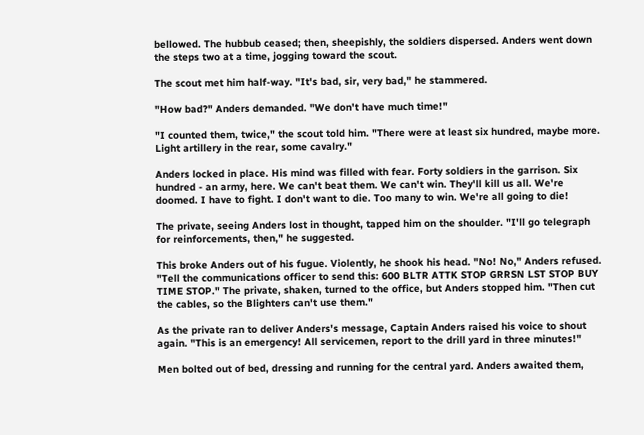bellowed. The hubbub ceased; then, sheepishly, the soldiers dispersed. Anders went down the steps two at a time, jogging toward the scout.

The scout met him half-way. "It's bad, sir, very bad," he stammered.

"How bad?" Anders demanded. "We don't have much time!"

"I counted them, twice," the scout told him. "There were at least six hundred, maybe more. Light artillery in the rear, some cavalry."

Anders locked in place. His mind was filled with fear. Forty soldiers in the garrison. Six hundred - an army, here. We can't beat them. We can't win. They'll kill us all. We're doomed. I have to fight. I don't want to die. Too many to win. We're all going to die!

The private, seeing Anders lost in thought, tapped him on the shoulder. "I'll go telegraph for reinforcements, then," he suggested.

This broke Anders out of his fugue. Violently, he shook his head. "No! No," Anders refused. "Tell the communications officer to send this: 600 BLTR ATTK STOP GRRSN LST STOP BUY TIME STOP." The private, shaken, turned to the office, but Anders stopped him. "Then cut the cables, so the Blighters can't use them."

As the private ran to deliver Anders's message, Captain Anders raised his voice to shout again. "This is an emergency! All servicemen, report to the drill yard in three minutes!"

Men bolted out of bed, dressing and running for the central yard. Anders awaited them,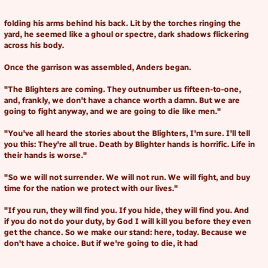folding his arms behind his back. Lit by the torches ringing the yard, he seemed like a ghoul or spectre, dark shadows flickering across his body.

Once the garrison was assembled, Anders began.

"The Blighters are coming. They outnumber us fifteen-to-one, and, frankly, we don't have a chance worth a damn. But we are going to fight anyway, and we are going to die like men."

"You've all heard the stories about the Blighters, I'm sure. I'll tell you this: They're all true. Death by Blighter hands is horrific. Life in their hands is worse."

"So we will not surrender. We will not run. We will fight, and buy time for the nation we protect with our lives."

"If you run, they will find you. If you hide, they will find you. And if you do not do your duty, by God I will kill you before they even get the chance. So we make our stand: here, today. Because we don't have a choice. But if we're going to die, it had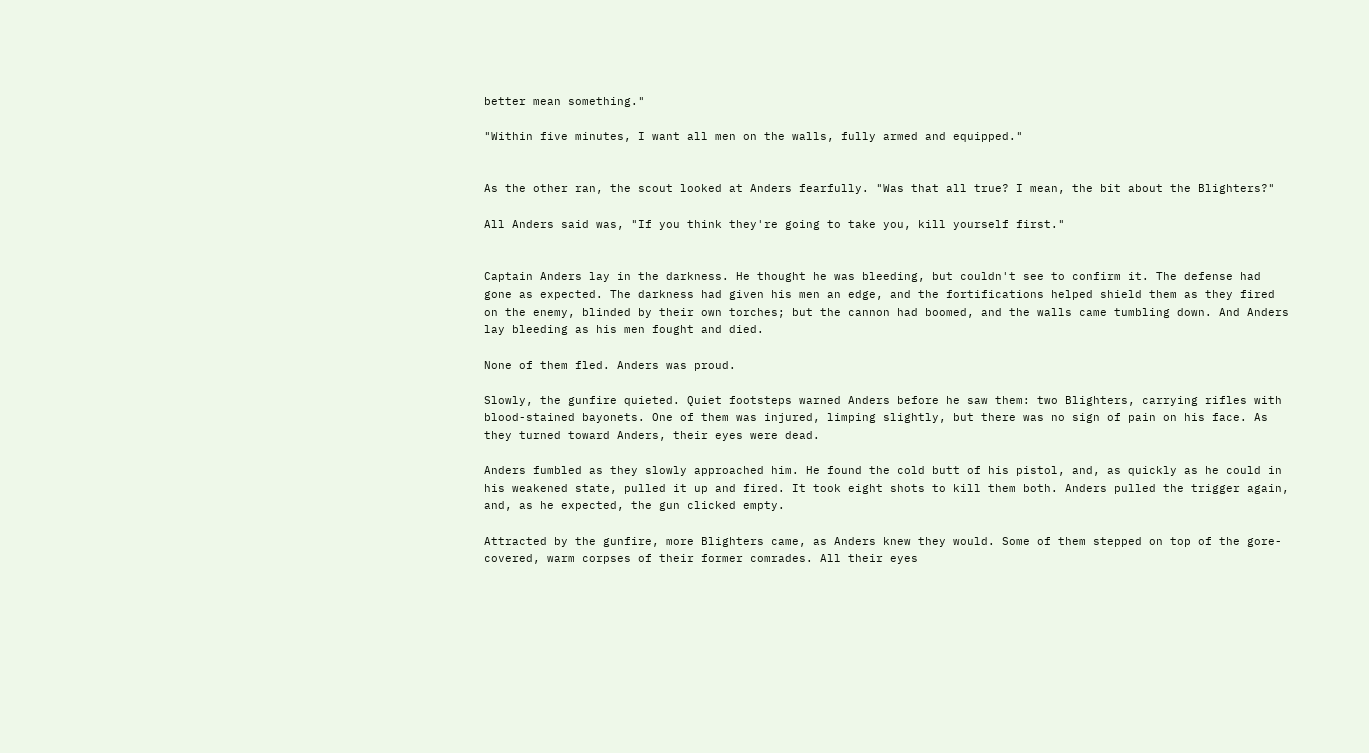better mean something."

"Within five minutes, I want all men on the walls, fully armed and equipped."


As the other ran, the scout looked at Anders fearfully. "Was that all true? I mean, the bit about the Blighters?"

All Anders said was, "If you think they're going to take you, kill yourself first."


Captain Anders lay in the darkness. He thought he was bleeding, but couldn't see to confirm it. The defense had gone as expected. The darkness had given his men an edge, and the fortifications helped shield them as they fired on the enemy, blinded by their own torches; but the cannon had boomed, and the walls came tumbling down. And Anders lay bleeding as his men fought and died.

None of them fled. Anders was proud.

Slowly, the gunfire quieted. Quiet footsteps warned Anders before he saw them: two Blighters, carrying rifles with blood-stained bayonets. One of them was injured, limping slightly, but there was no sign of pain on his face. As they turned toward Anders, their eyes were dead.

Anders fumbled as they slowly approached him. He found the cold butt of his pistol, and, as quickly as he could in his weakened state, pulled it up and fired. It took eight shots to kill them both. Anders pulled the trigger again, and, as he expected, the gun clicked empty.

Attracted by the gunfire, more Blighters came, as Anders knew they would. Some of them stepped on top of the gore-covered, warm corpses of their former comrades. All their eyes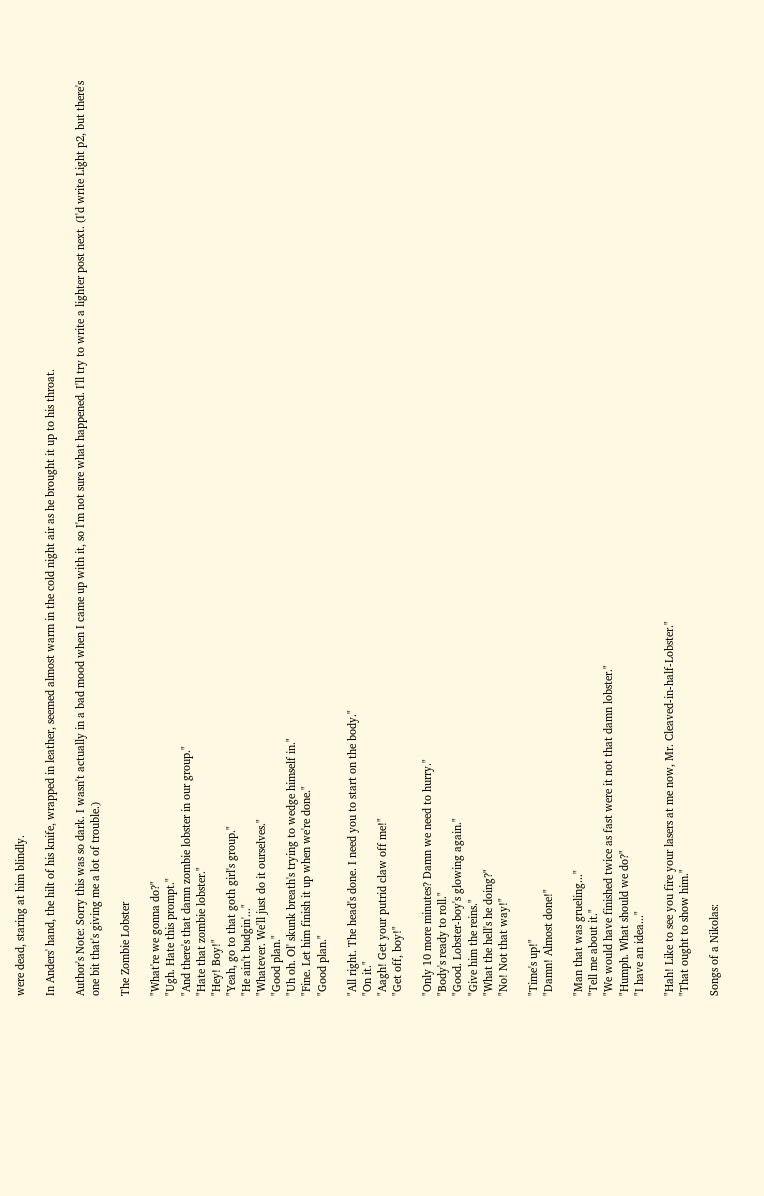were dead, staring at him blindly.

In Anders' hand, the hilt of his knife, wrapped in leather, seemed almost warm in the cold night air as he brought it up to his throat.

Author's Note: Sorry this was so dark. I wasn't actually in a bad mood when I came up with it, so I'm not sure what happened. I'll try to write a lighter post next. (I'd write Light p2, but there's one bit that's giving me a lot of trouble.)

The Zombie Lobster

"What're we gonna do?"
"Ugh. Hate this prompt."
"And there's that damn zombie lobster in our group."
"Hate that zombie lobster."
"Hey! Boy!"
"Yeah, go to that goth girl's group."
"He ain't budgin'..."
"Whatever. We'll just do it ourselves."
"Good plan."
"Uh oh. Ol' skunk breath's trying to wedge himself in."
"Fine. Let him finish it up when we're done."
"Good plan."

"All right. The head's done. I need you to start on the body."
"On it."
"Aagh! Get your putrid claw off me!"
"Get off, boy!"

"Only 10 more minutes? Damn we need to hurry."
"Body's ready to roll."
"Good. Lobster-boy's glowing again."
"Give him the reins."
"What the hell's he doing?"
"No! Not that way!"

"Time's up!"
"Damn! Almost done!"

"Man that was grueling..."
"Tell me about it."
"We would have finished twice as fast were it not that damn lobster."
"Humph. What should we do?"
"I have an idea..."

"Hah! Like to see you fire your lasers at me now, Mr. Cleaved-in-half-Lobster."
"That ought to show him."

Songs of a Nikolas: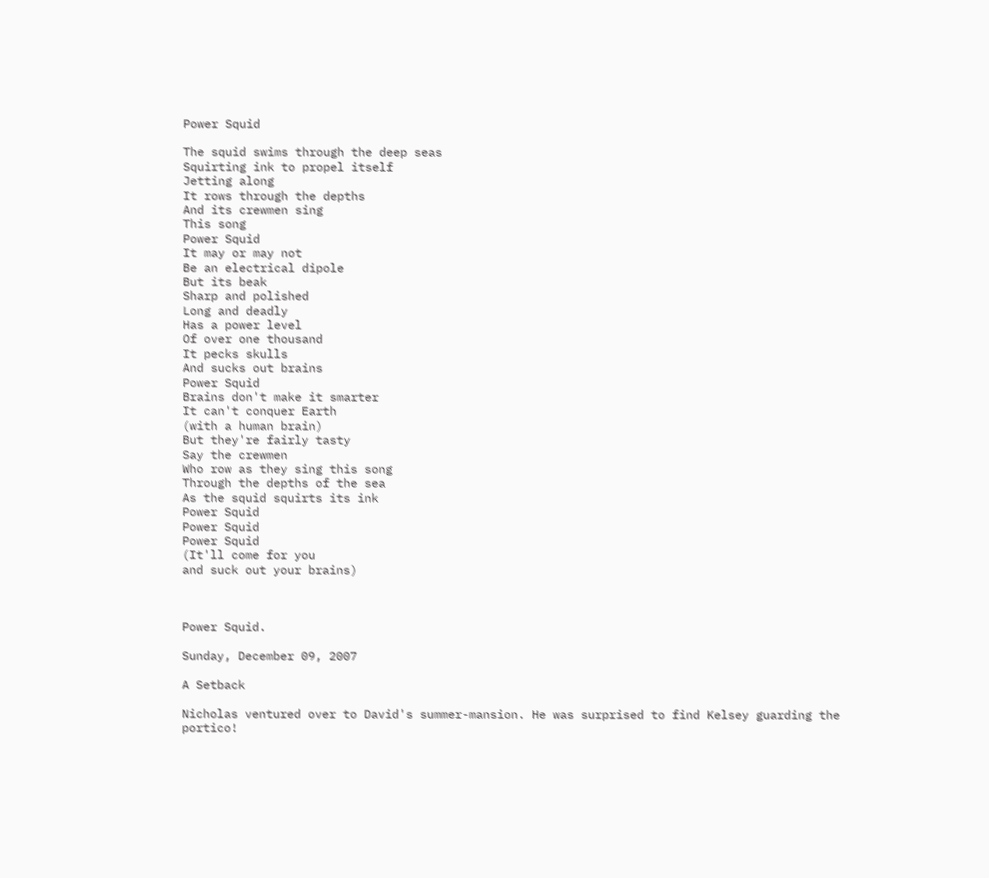Power Squid

The squid swims through the deep seas
Squirting ink to propel itself
Jetting along
It rows through the depths
And its crewmen sing
This song
Power Squid
It may or may not
Be an electrical dipole
But its beak
Sharp and polished
Long and deadly
Has a power level
Of over one thousand
It pecks skulls
And sucks out brains
Power Squid
Brains don't make it smarter
It can't conquer Earth
(with a human brain)
But they're fairly tasty
Say the crewmen
Who row as they sing this song
Through the depths of the sea
As the squid squirts its ink
Power Squid
Power Squid
Power Squid
(It'll come for you
and suck out your brains)



Power Squid.

Sunday, December 09, 2007

A Setback

Nicholas ventured over to David's summer-mansion. He was surprised to find Kelsey guarding the portico!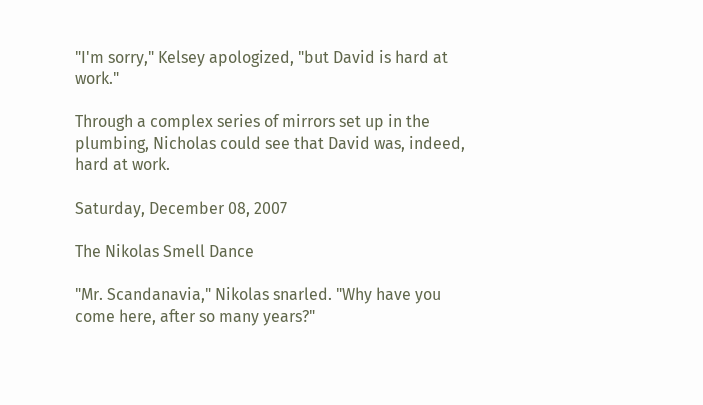"I'm sorry," Kelsey apologized, "but David is hard at work."

Through a complex series of mirrors set up in the plumbing, Nicholas could see that David was, indeed, hard at work.

Saturday, December 08, 2007

The Nikolas Smell Dance

"Mr. Scandanavia," Nikolas snarled. "Why have you come here, after so many years?"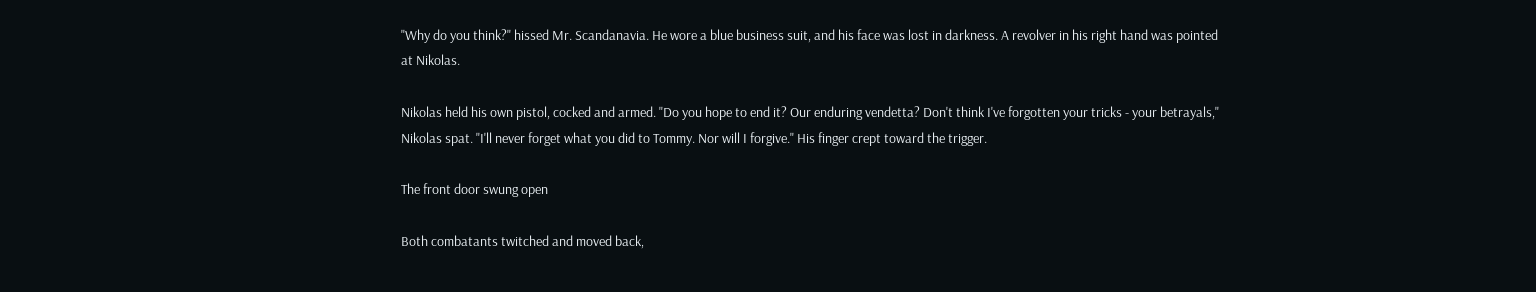"Why do you think?" hissed Mr. Scandanavia. He wore a blue business suit, and his face was lost in darkness. A revolver in his right hand was pointed at Nikolas.

Nikolas held his own pistol, cocked and armed. "Do you hope to end it? Our enduring vendetta? Don't think I've forgotten your tricks - your betrayals," Nikolas spat. "I'll never forget what you did to Tommy. Nor will I forgive." His finger crept toward the trigger.

The front door swung open

Both combatants twitched and moved back,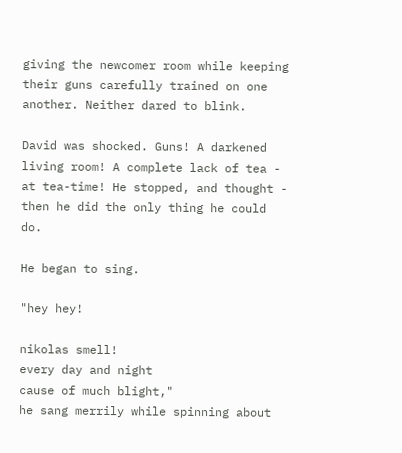giving the newcomer room while keeping their guns carefully trained on one another. Neither dared to blink.

David was shocked. Guns! A darkened living room! A complete lack of tea - at tea-time! He stopped, and thought - then he did the only thing he could do.

He began to sing.

"hey hey!

nikolas smell!
every day and night
cause of much blight,"
he sang merrily while spinning about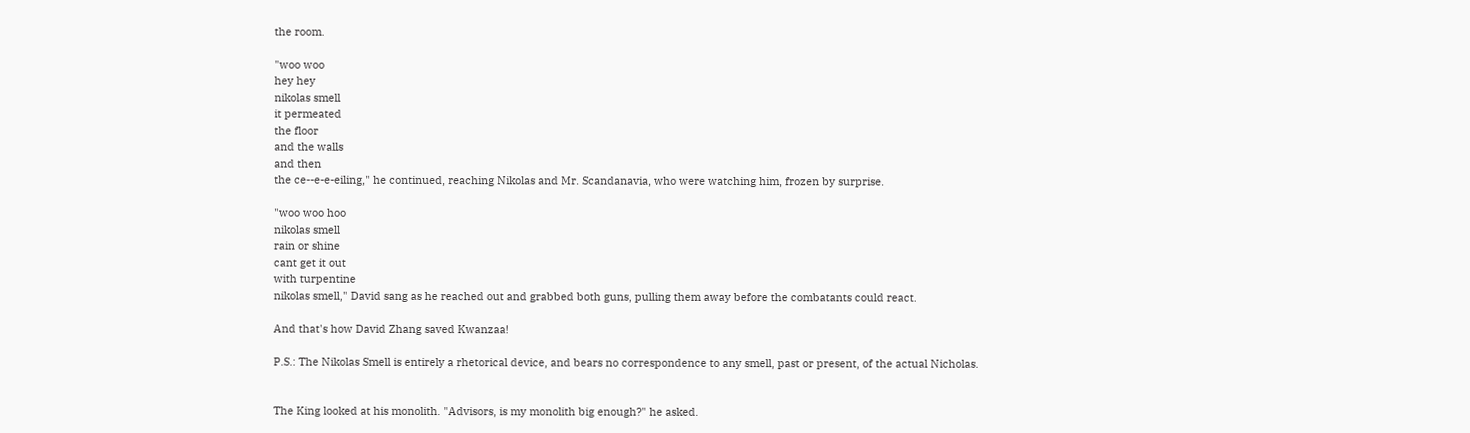the room.

"woo woo
hey hey
nikolas smell
it permeated
the floor
and the walls
and then
the ce--e-e-eiling," he continued, reaching Nikolas and Mr. Scandanavia, who were watching him, frozen by surprise.

"woo woo hoo
nikolas smell
rain or shine
cant get it out
with turpentine
nikolas smell," David sang as he reached out and grabbed both guns, pulling them away before the combatants could react.

And that's how David Zhang saved Kwanzaa!

P.S.: The Nikolas Smell is entirely a rhetorical device, and bears no correspondence to any smell, past or present, of the actual Nicholas.


The King looked at his monolith. "Advisors, is my monolith big enough?" he asked.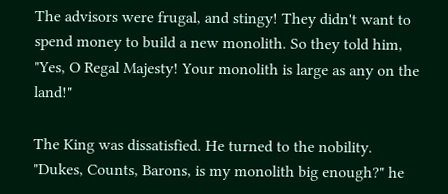The advisors were frugal, and stingy! They didn't want to spend money to build a new monolith. So they told him, "Yes, O Regal Majesty! Your monolith is large as any on the land!"

The King was dissatisfied. He turned to the nobility. "Dukes, Counts, Barons, is my monolith big enough?" he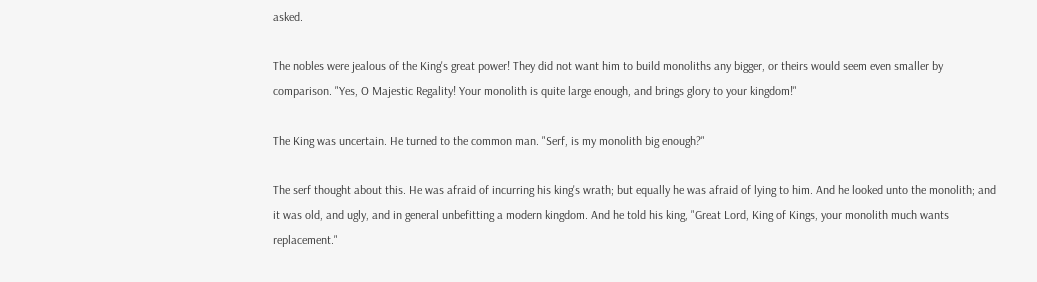asked.

The nobles were jealous of the King's great power! They did not want him to build monoliths any bigger, or theirs would seem even smaller by comparison. "Yes, O Majestic Regality! Your monolith is quite large enough, and brings glory to your kingdom!"

The King was uncertain. He turned to the common man. "Serf, is my monolith big enough?"

The serf thought about this. He was afraid of incurring his king's wrath; but equally he was afraid of lying to him. And he looked unto the monolith; and it was old, and ugly, and in general unbefitting a modern kingdom. And he told his king, "Great Lord, King of Kings, your monolith much wants replacement."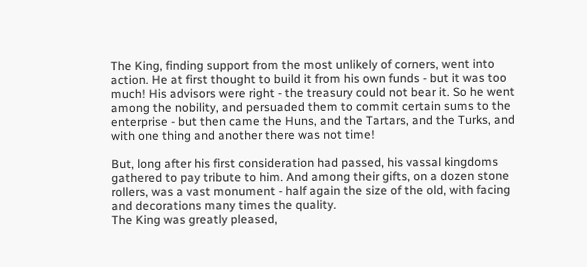The King, finding support from the most unlikely of corners, went into action. He at first thought to build it from his own funds - but it was too much! His advisors were right - the treasury could not bear it. So he went among the nobility, and persuaded them to commit certain sums to the enterprise - but then came the Huns, and the Tartars, and the Turks, and with one thing and another there was not time!

But, long after his first consideration had passed, his vassal kingdoms gathered to pay tribute to him. And among their gifts, on a dozen stone rollers, was a vast monument - half again the size of the old, with facing and decorations many times the quality.
The King was greatly pleased,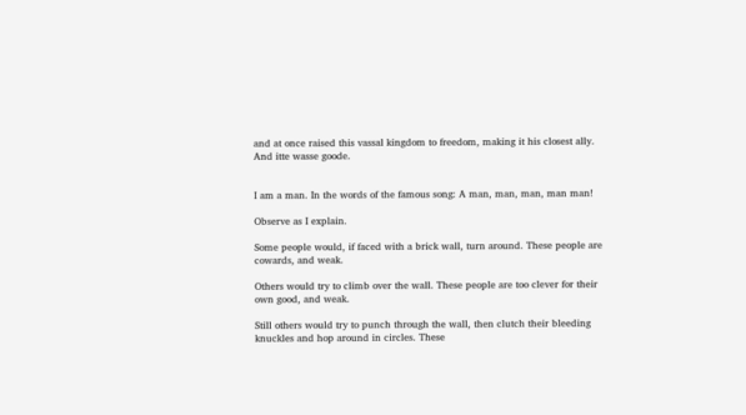and at once raised this vassal kingdom to freedom, making it his closest ally. And itte wasse goode.


I am a man. In the words of the famous song: A man, man, man, man man!

Observe as I explain.

Some people would, if faced with a brick wall, turn around. These people are cowards, and weak.

Others would try to climb over the wall. These people are too clever for their own good, and weak.

Still others would try to punch through the wall, then clutch their bleeding knuckles and hop around in circles. These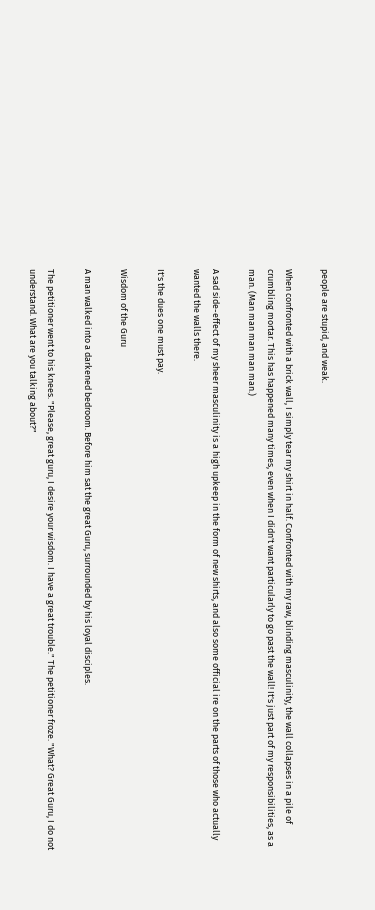people are stupid, and weak.

When confronted with a brick wall, I simply tear my shirt in half. Confronted with my raw, blinding masculinity, the wall collapses in a pile of crumbling mortar. This has happened many times, even when I didn't want particularly to go past the wall! It's just part of my responsibilities, as a man. (Man man man man man.)

A sad side-effect of my sheer masculinity is a high upkeep in the form of new shirts, and also some official ire on the parts of those who actually wanted the walls there.

It's the dues one must pay.

Wisdom of the Guru

A man walked into a darkened bedroom. Before him sat the great Guru, surrounded by his loyal disciples.

The petitioner went to his knees. "Please, great guru, I desire your wisdom. I have a great trouble." The petitioner froze. "What? Great Guru, I do not understand. What are you talking about?"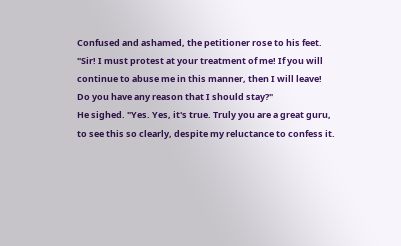Confused and ashamed, the petitioner rose to his feet. "Sir! I must protest at your treatment of me! If you will continue to abuse me in this manner, then I will leave! Do you have any reason that I should stay?"
He sighed. "Yes. Yes, it's true. Truly you are a great guru, to see this so clearly, despite my reluctance to confess it.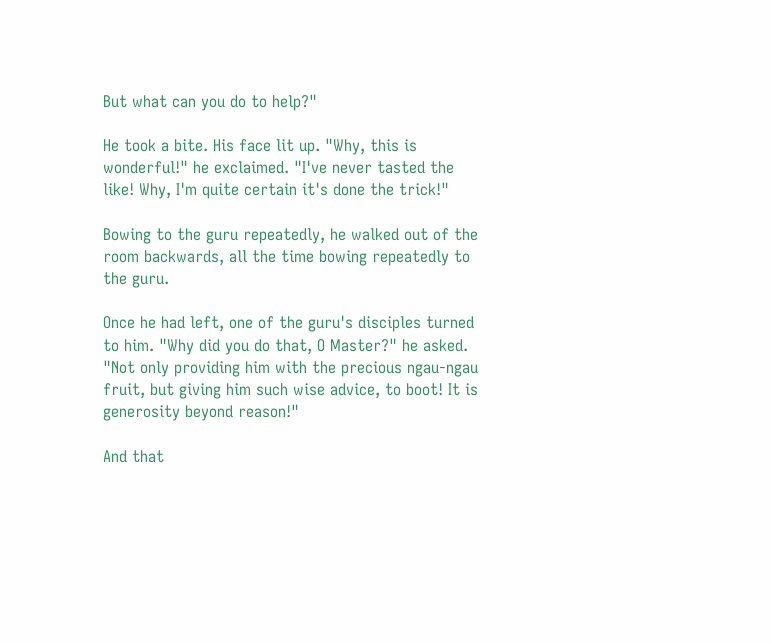But what can you do to help?"

He took a bite. His face lit up. "Why, this is wonderful!" he exclaimed. "I've never tasted the like! Why, I'm quite certain it's done the trick!"

Bowing to the guru repeatedly, he walked out of the room backwards, all the time bowing repeatedly to the guru.

Once he had left, one of the guru's disciples turned to him. "Why did you do that, O Master?" he asked. "Not only providing him with the precious ngau-ngau fruit, but giving him such wise advice, to boot! It is generosity beyond reason!"

And that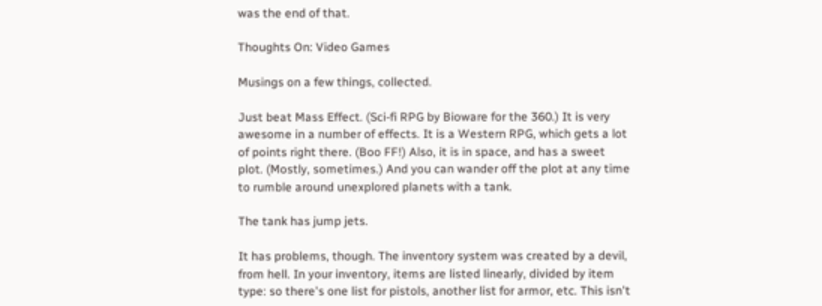was the end of that.

Thoughts On: Video Games

Musings on a few things, collected.

Just beat Mass Effect. (Sci-fi RPG by Bioware for the 360.) It is very awesome in a number of effects. It is a Western RPG, which gets a lot of points right there. (Boo FF!) Also, it is in space, and has a sweet plot. (Mostly, sometimes.) And you can wander off the plot at any time to rumble around unexplored planets with a tank.

The tank has jump jets.

It has problems, though. The inventory system was created by a devil, from hell. In your inventory, items are listed linearly, divided by item type: so there's one list for pistols, another list for armor, etc. This isn't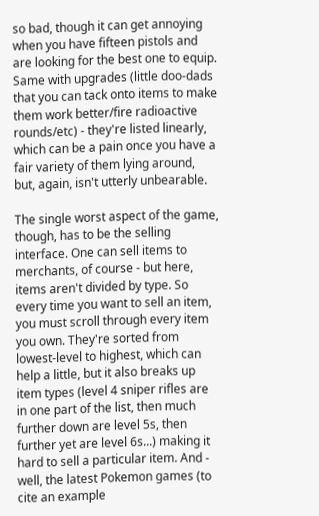so bad, though it can get annoying when you have fifteen pistols and are looking for the best one to equip. Same with upgrades (little doo-dads that you can tack onto items to make them work better/fire radioactive rounds/etc) - they're listed linearly, which can be a pain once you have a fair variety of them lying around, but, again, isn't utterly unbearable.

The single worst aspect of the game, though, has to be the selling interface. One can sell items to merchants, of course - but here, items aren't divided by type. So every time you want to sell an item, you must scroll through every item you own. They're sorted from lowest-level to highest, which can help a little, but it also breaks up item types (level 4 sniper rifles are in one part of the list, then much further down are level 5s, then further yet are level 6s...) making it hard to sell a particular item. And - well, the latest Pokemon games (to cite an example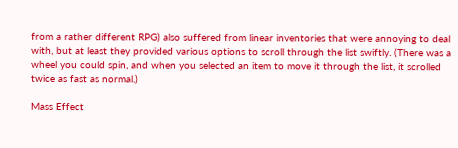from a rather different RPG) also suffered from linear inventories that were annoying to deal with, but at least they provided various options to scroll through the list swiftly. (There was a wheel you could spin, and when you selected an item to move it through the list, it scrolled twice as fast as normal.)

Mass Effect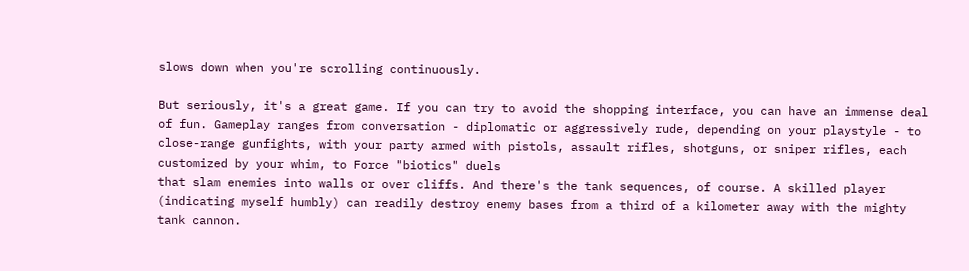slows down when you're scrolling continuously.

But seriously, it's a great game. If you can try to avoid the shopping interface, you can have an immense deal of fun. Gameplay ranges from conversation - diplomatic or aggressively rude, depending on your playstyle - to close-range gunfights, with your party armed with pistols, assault rifles, shotguns, or sniper rifles, each customized by your whim, to Force "biotics" duels
that slam enemies into walls or over cliffs. And there's the tank sequences, of course. A skilled player (indicating myself humbly) can readily destroy enemy bases from a third of a kilometer away with the mighty tank cannon.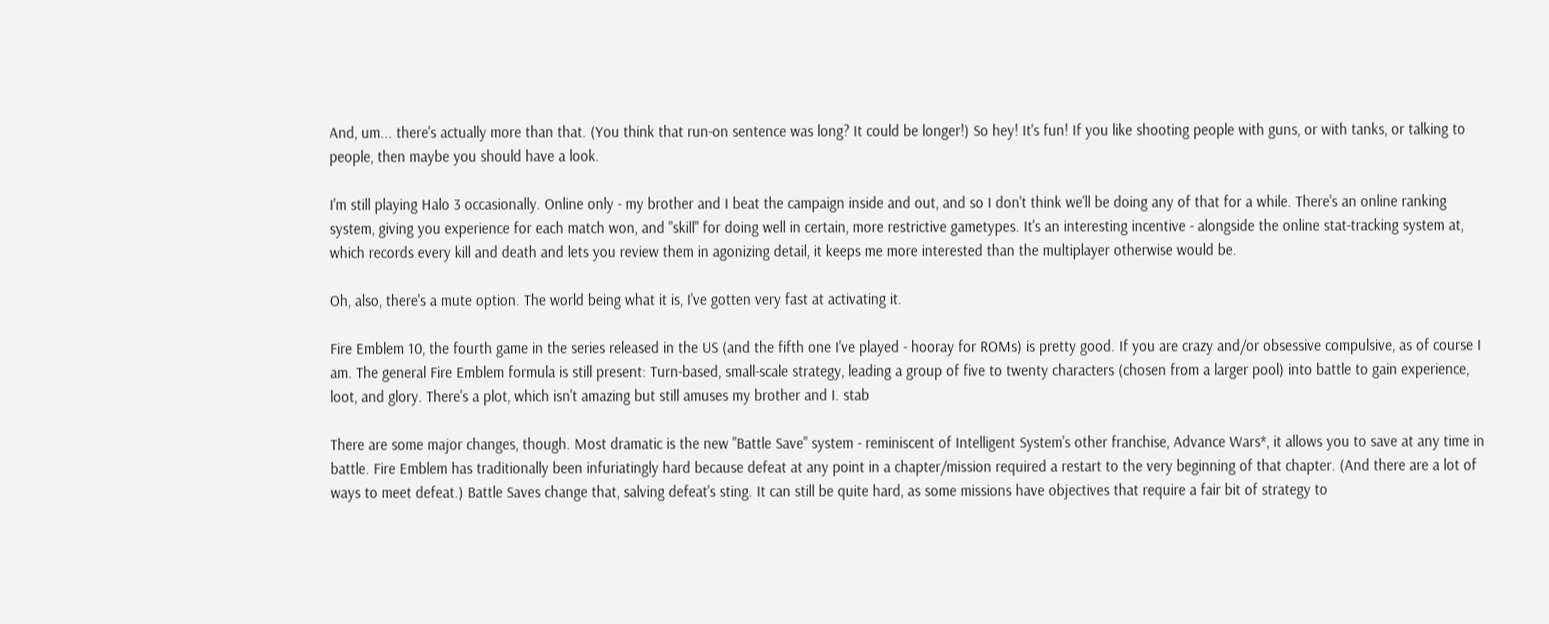And, um... there's actually more than that. (You think that run-on sentence was long? It could be longer!) So hey! It's fun! If you like shooting people with guns, or with tanks, or talking to people, then maybe you should have a look.

I'm still playing Halo 3 occasionally. Online only - my brother and I beat the campaign inside and out, and so I don't think we'll be doing any of that for a while. There's an online ranking system, giving you experience for each match won, and "skill" for doing well in certain, more restrictive gametypes. It's an interesting incentive - alongside the online stat-tracking system at, which records every kill and death and lets you review them in agonizing detail, it keeps me more interested than the multiplayer otherwise would be.

Oh, also, there's a mute option. The world being what it is, I've gotten very fast at activating it.

Fire Emblem 10, the fourth game in the series released in the US (and the fifth one I've played - hooray for ROMs) is pretty good. If you are crazy and/or obsessive compulsive, as of course I am. The general Fire Emblem formula is still present: Turn-based, small-scale strategy, leading a group of five to twenty characters (chosen from a larger pool) into battle to gain experience, loot, and glory. There's a plot, which isn't amazing but still amuses my brother and I. stab

There are some major changes, though. Most dramatic is the new "Battle Save" system - reminiscent of Intelligent System's other franchise, Advance Wars*, it allows you to save at any time in battle. Fire Emblem has traditionally been infuriatingly hard because defeat at any point in a chapter/mission required a restart to the very beginning of that chapter. (And there are a lot of ways to meet defeat.) Battle Saves change that, salving defeat's sting. It can still be quite hard, as some missions have objectives that require a fair bit of strategy to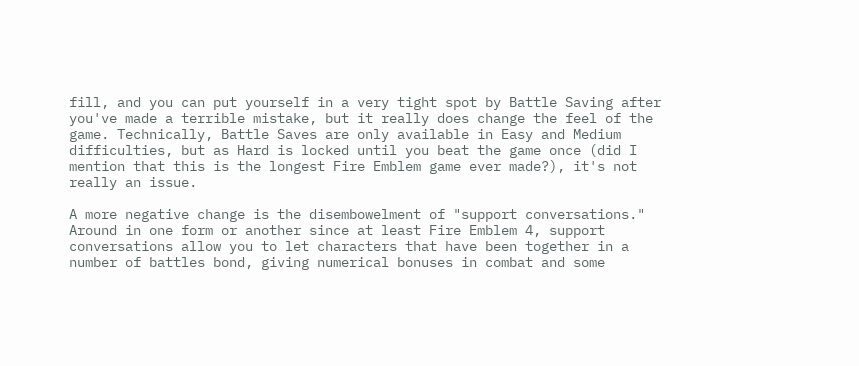fill, and you can put yourself in a very tight spot by Battle Saving after you've made a terrible mistake, but it really does change the feel of the game. Technically, Battle Saves are only available in Easy and Medium difficulties, but as Hard is locked until you beat the game once (did I mention that this is the longest Fire Emblem game ever made?), it's not really an issue.

A more negative change is the disembowelment of "support conversations." Around in one form or another since at least Fire Emblem 4, support conversations allow you to let characters that have been together in a number of battles bond, giving numerical bonuses in combat and some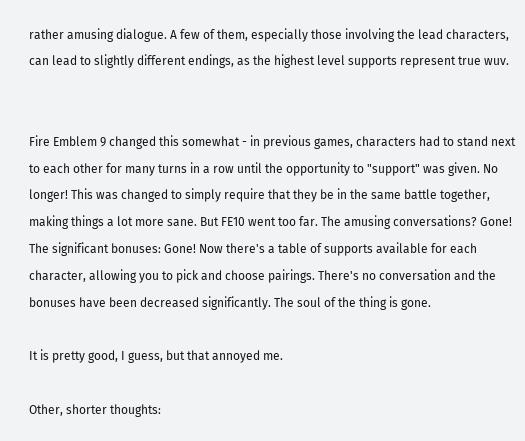rather amusing dialogue. A few of them, especially those involving the lead characters, can lead to slightly different endings, as the highest level supports represent true wuv.


Fire Emblem 9 changed this somewhat - in previous games, characters had to stand next to each other for many turns in a row until the opportunity to "support" was given. No longer! This was changed to simply require that they be in the same battle together, making things a lot more sane. But FE10 went too far. The amusing conversations? Gone! The significant bonuses: Gone! Now there's a table of supports available for each character, allowing you to pick and choose pairings. There's no conversation and the bonuses have been decreased significantly. The soul of the thing is gone.

It is pretty good, I guess, but that annoyed me.

Other, shorter thoughts: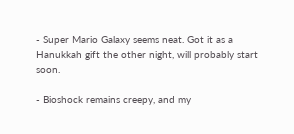- Super Mario Galaxy seems neat. Got it as a Hanukkah gift the other night, will probably start soon.

- Bioshock remains creepy, and my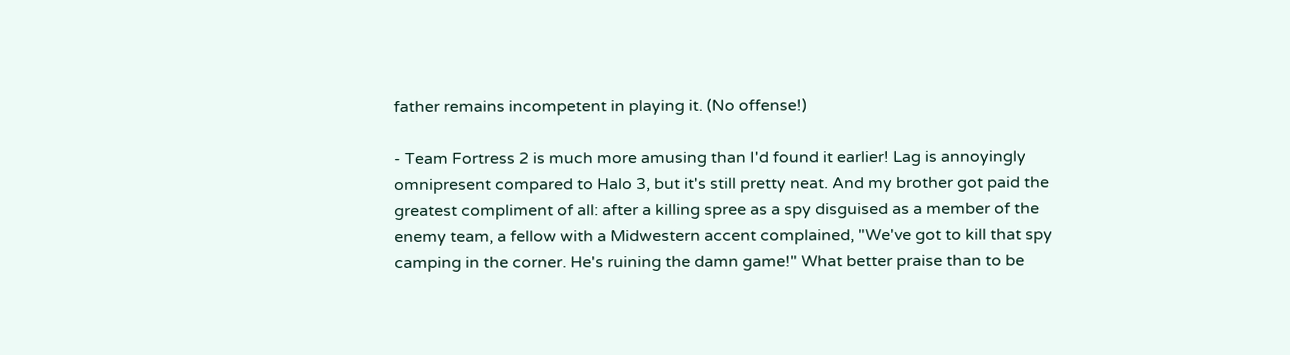father remains incompetent in playing it. (No offense!)

- Team Fortress 2 is much more amusing than I'd found it earlier! Lag is annoyingly omnipresent compared to Halo 3, but it's still pretty neat. And my brother got paid the greatest compliment of all: after a killing spree as a spy disguised as a member of the enemy team, a fellow with a Midwestern accent complained, "We've got to kill that spy camping in the corner. He's ruining the damn game!" What better praise than to be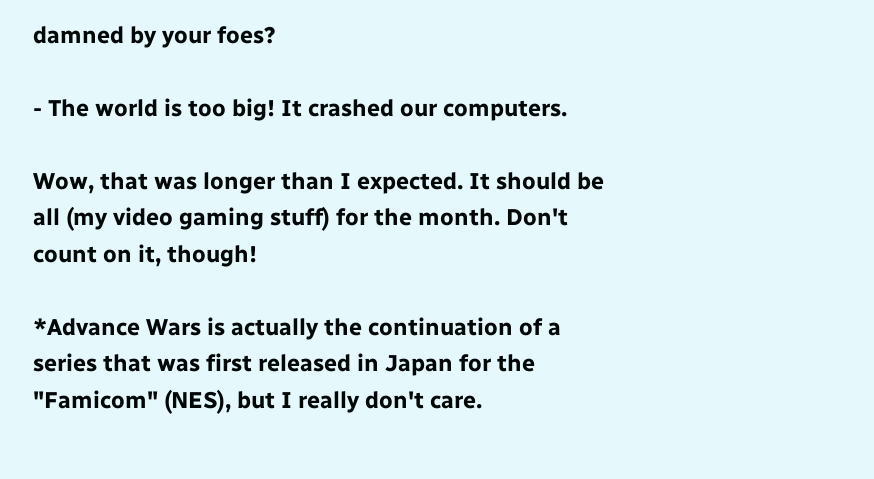damned by your foes?

- The world is too big! It crashed our computers.

Wow, that was longer than I expected. It should be all (my video gaming stuff) for the month. Don't count on it, though!

*Advance Wars is actually the continuation of a series that was first released in Japan for the "Famicom" (NES), but I really don't care.